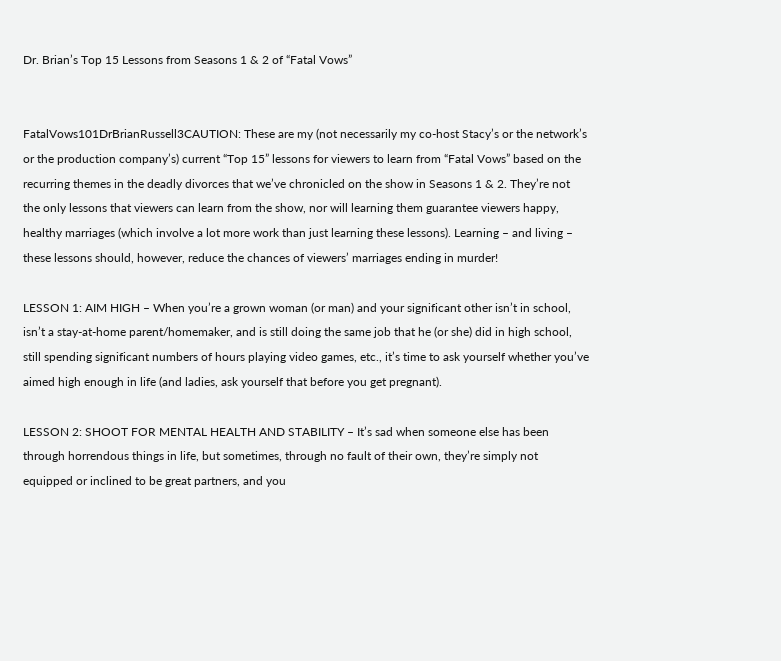Dr. Brian’s Top 15 Lessons from Seasons 1 & 2 of “Fatal Vows”


FatalVows101DrBrianRussell3CAUTION: These are my (not necessarily my co-host Stacy’s or the network’s or the production company’s) current “Top 15” lessons for viewers to learn from “Fatal Vows” based on the recurring themes in the deadly divorces that we’ve chronicled on the show in Seasons 1 & 2. They’re not the only lessons that viewers can learn from the show, nor will learning them guarantee viewers happy, healthy marriages (which involve a lot more work than just learning these lessons). Learning – and living – these lessons should, however, reduce the chances of viewers’ marriages ending in murder!

LESSON 1: AIM HIGH – When you’re a grown woman (or man) and your significant other isn’t in school, isn’t a stay-at-home parent/homemaker, and is still doing the same job that he (or she) did in high school, still spending significant numbers of hours playing video games, etc., it’s time to ask yourself whether you’ve aimed high enough in life (and ladies, ask yourself that before you get pregnant).

LESSON 2: SHOOT FOR MENTAL HEALTH AND STABILITY – It’s sad when someone else has been through horrendous things in life, but sometimes, through no fault of their own, they’re simply not equipped or inclined to be great partners, and you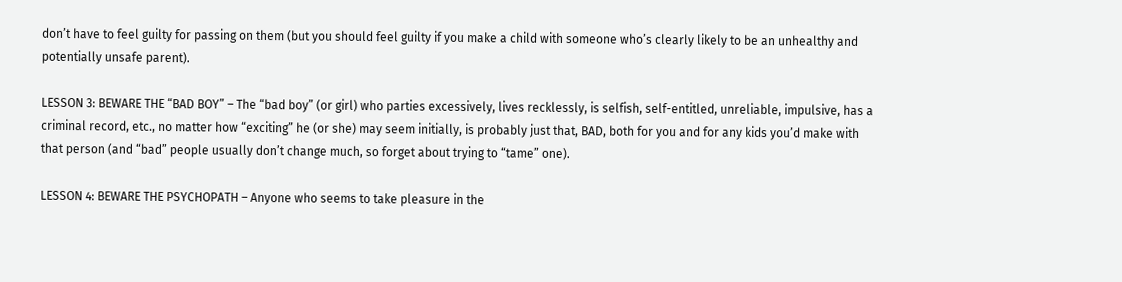don’t have to feel guilty for passing on them (but you should feel guilty if you make a child with someone who’s clearly likely to be an unhealthy and potentially unsafe parent).

LESSON 3: BEWARE THE “BAD BOY” – The “bad boy” (or girl) who parties excessively, lives recklessly, is selfish, self-entitled, unreliable, impulsive, has a criminal record, etc., no matter how “exciting” he (or she) may seem initially, is probably just that, BAD, both for you and for any kids you’d make with that person (and “bad” people usually don’t change much, so forget about trying to “tame” one).

LESSON 4: BEWARE THE PSYCHOPATH – Anyone who seems to take pleasure in the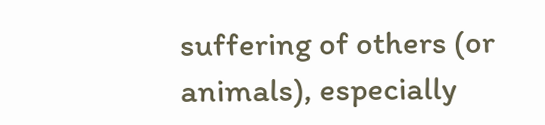suffering of others (or animals), especially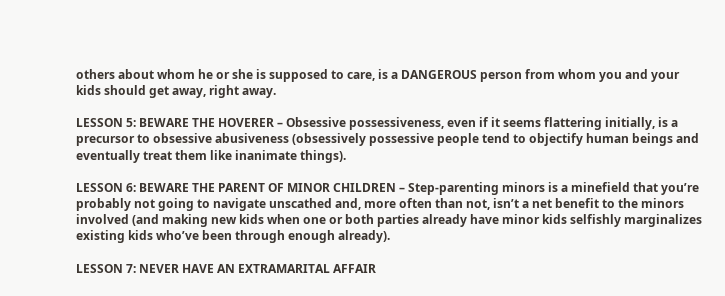others about whom he or she is supposed to care, is a DANGEROUS person from whom you and your kids should get away, right away.

LESSON 5: BEWARE THE HOVERER – Obsessive possessiveness, even if it seems flattering initially, is a precursor to obsessive abusiveness (obsessively possessive people tend to objectify human beings and eventually treat them like inanimate things).

LESSON 6: BEWARE THE PARENT OF MINOR CHILDREN – Step-parenting minors is a minefield that you’re probably not going to navigate unscathed and, more often than not, isn’t a net benefit to the minors involved (and making new kids when one or both parties already have minor kids selfishly marginalizes existing kids who’ve been through enough already).

LESSON 7: NEVER HAVE AN EXTRAMARITAL AFFAIR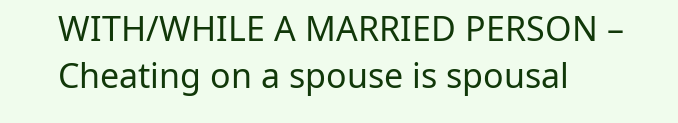WITH/WHILE A MARRIED PERSON – Cheating on a spouse is spousal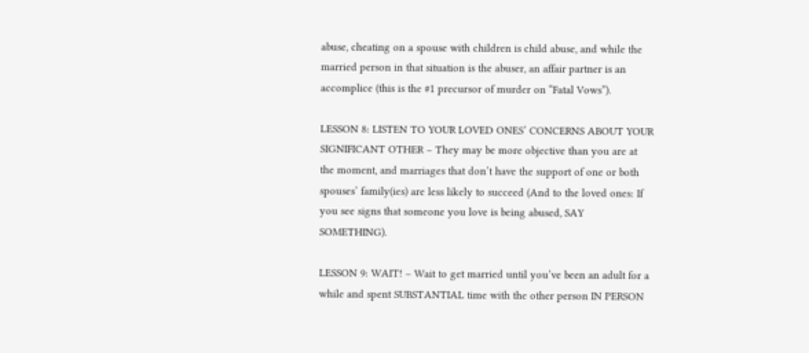abuse, cheating on a spouse with children is child abuse, and while the married person in that situation is the abuser, an affair partner is an accomplice (this is the #1 precursor of murder on “Fatal Vows”).

LESSON 8: LISTEN TO YOUR LOVED ONES’ CONCERNS ABOUT YOUR SIGNIFICANT OTHER – They may be more objective than you are at the moment, and marriages that don’t have the support of one or both spouses’ family(ies) are less likely to succeed (And to the loved ones: If you see signs that someone you love is being abused, SAY SOMETHING).

LESSON 9: WAIT! – Wait to get married until you’ve been an adult for a while and spent SUBSTANTIAL time with the other person IN PERSON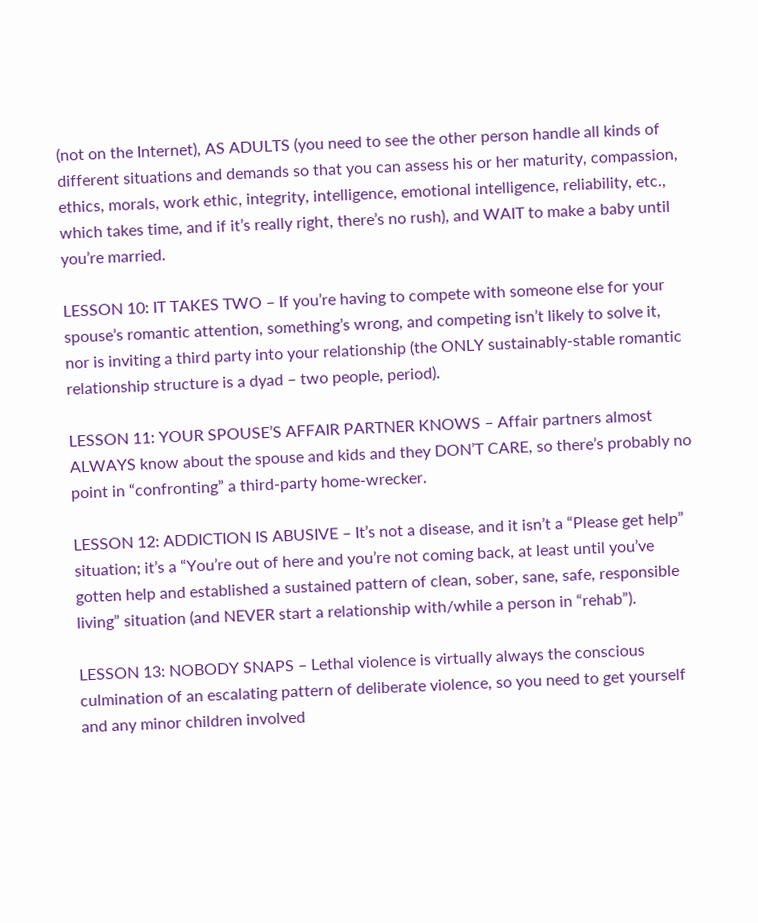(not on the Internet), AS ADULTS (you need to see the other person handle all kinds of different situations and demands so that you can assess his or her maturity, compassion, ethics, morals, work ethic, integrity, intelligence, emotional intelligence, reliability, etc., which takes time, and if it’s really right, there’s no rush), and WAIT to make a baby until you’re married.

LESSON 10: IT TAKES TWO – If you’re having to compete with someone else for your spouse’s romantic attention, something’s wrong, and competing isn’t likely to solve it, nor is inviting a third party into your relationship (the ONLY sustainably-stable romantic relationship structure is a dyad – two people, period).

LESSON 11: YOUR SPOUSE’S AFFAIR PARTNER KNOWS – Affair partners almost ALWAYS know about the spouse and kids and they DON’T CARE, so there’s probably no point in “confronting” a third-party home-wrecker.

LESSON 12: ADDICTION IS ABUSIVE – It’s not a disease, and it isn’t a “Please get help” situation; it’s a “You’re out of here and you’re not coming back, at least until you’ve gotten help and established a sustained pattern of clean, sober, sane, safe, responsible living” situation (and NEVER start a relationship with/while a person in “rehab”).

LESSON 13: NOBODY SNAPS – Lethal violence is virtually always the conscious culmination of an escalating pattern of deliberate violence, so you need to get yourself and any minor children involved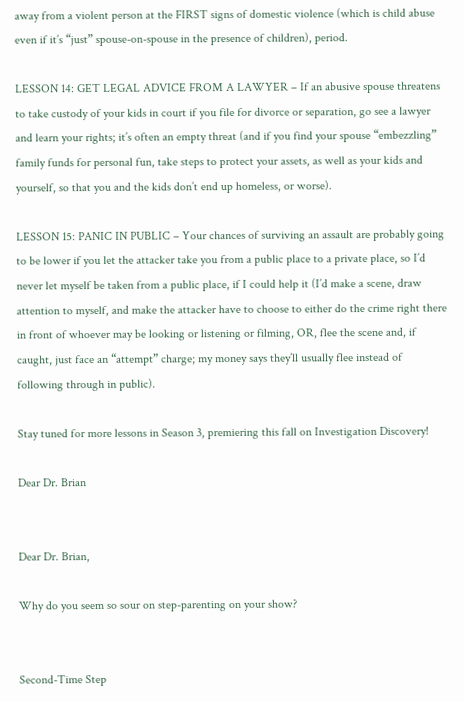away from a violent person at the FIRST signs of domestic violence (which is child abuse even if it’s “just” spouse-on-spouse in the presence of children), period.

LESSON 14: GET LEGAL ADVICE FROM A LAWYER – If an abusive spouse threatens to take custody of your kids in court if you file for divorce or separation, go see a lawyer and learn your rights; it’s often an empty threat (and if you find your spouse “embezzling” family funds for personal fun, take steps to protect your assets, as well as your kids and yourself, so that you and the kids don’t end up homeless, or worse).

LESSON 15: PANIC IN PUBLIC – Your chances of surviving an assault are probably going to be lower if you let the attacker take you from a public place to a private place, so I’d never let myself be taken from a public place, if I could help it (I’d make a scene, draw attention to myself, and make the attacker have to choose to either do the crime right there in front of whoever may be looking or listening or filming, OR, flee the scene and, if caught, just face an “attempt” charge; my money says they’ll usually flee instead of following through in public).

Stay tuned for more lessons in Season 3, premiering this fall on Investigation Discovery!

Dear Dr. Brian


Dear Dr. Brian,

Why do you seem so sour on step-parenting on your show?


Second-Time Step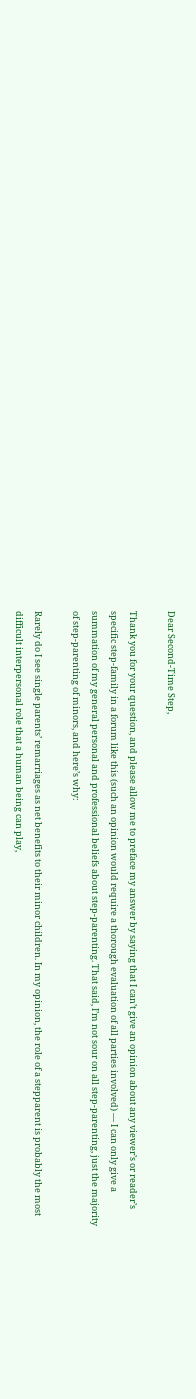Dear Second-Time Step,

Thank you for your question, and please allow me to preface my answer by saying that I can’t give an opinion about any viewer’s or reader’s specific step-family in a forum like this (such an opinion would require a thorough evaluation of all parties involved) — I can only give a summation of my general personal and professional beliefs about step-parenting. That said, I’m not sour on all step-parenting, just the majority of step-parenting of minors, and here’s why:

Rarely do I see single parents’ remarriages as net benefits to their minor children. In my opinion, the role of a stepparent is probably the most difficult interpersonal role that a human being can play,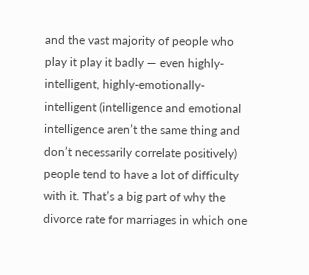and the vast majority of people who play it play it badly — even highly-intelligent, highly-emotionally-intelligent (intelligence and emotional intelligence aren’t the same thing and don’t necessarily correlate positively) people tend to have a lot of difficulty with it. That’s a big part of why the divorce rate for marriages in which one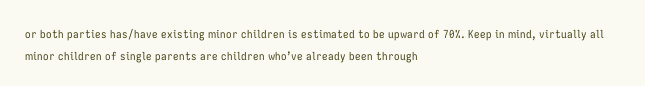or both parties has/have existing minor children is estimated to be upward of 70%. Keep in mind, virtually all minor children of single parents are children who’ve already been through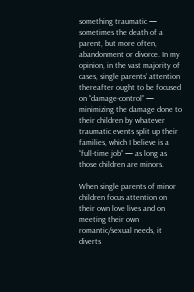something traumatic — sometimes the death of a parent, but more often, abandonment or divorce. In my opinion, in the vast majority of cases, single parents’ attention thereafter ought to be focused on “damage-control” — minimizing the damage done to their children by whatever traumatic events split up their families, which I believe is a “full-time job” — as long as those children are minors.

When single parents of minor children focus attention on their own love lives and on meeting their own romantic/sexual needs, it diverts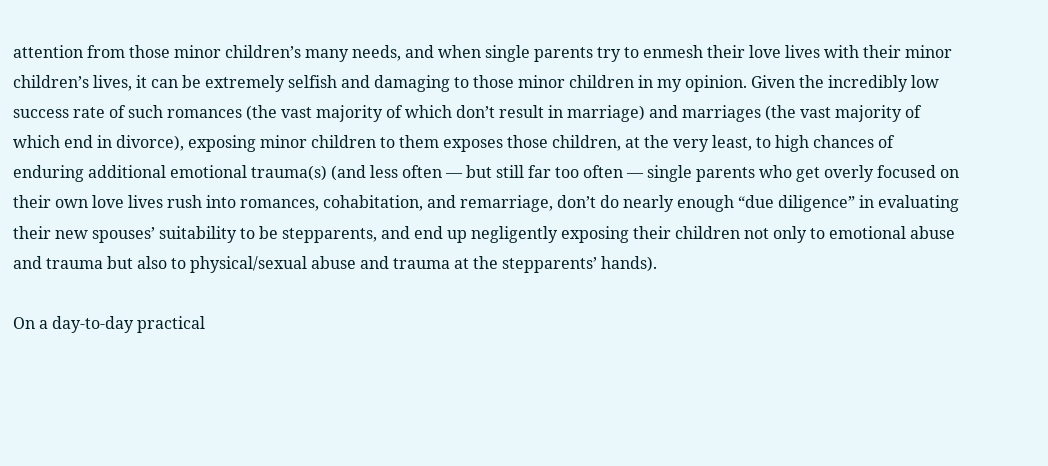attention from those minor children’s many needs, and when single parents try to enmesh their love lives with their minor children’s lives, it can be extremely selfish and damaging to those minor children in my opinion. Given the incredibly low success rate of such romances (the vast majority of which don’t result in marriage) and marriages (the vast majority of which end in divorce), exposing minor children to them exposes those children, at the very least, to high chances of enduring additional emotional trauma(s) (and less often — but still far too often — single parents who get overly focused on their own love lives rush into romances, cohabitation, and remarriage, don’t do nearly enough “due diligence” in evaluating their new spouses’ suitability to be stepparents, and end up negligently exposing their children not only to emotional abuse and trauma but also to physical/sexual abuse and trauma at the stepparents’ hands).

On a day-to-day practical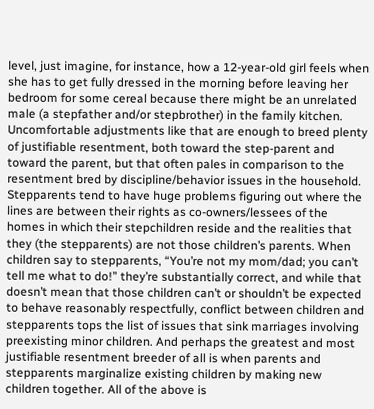level, just imagine, for instance, how a 12-year-old girl feels when she has to get fully dressed in the morning before leaving her bedroom for some cereal because there might be an unrelated male (a stepfather and/or stepbrother) in the family kitchen. Uncomfortable adjustments like that are enough to breed plenty of justifiable resentment, both toward the step-parent and toward the parent, but that often pales in comparison to the resentment bred by discipline/behavior issues in the household. Stepparents tend to have huge problems figuring out where the lines are between their rights as co-owners/lessees of the homes in which their stepchildren reside and the realities that they (the stepparents) are not those children’s parents. When children say to stepparents, “You’re not my mom/dad; you can’t tell me what to do!” they’re substantially correct, and while that doesn’t mean that those children can’t or shouldn’t be expected to behave reasonably respectfully, conflict between children and stepparents tops the list of issues that sink marriages involving preexisting minor children. And perhaps the greatest and most justifiable resentment breeder of all is when parents and stepparents marginalize existing children by making new children together. All of the above is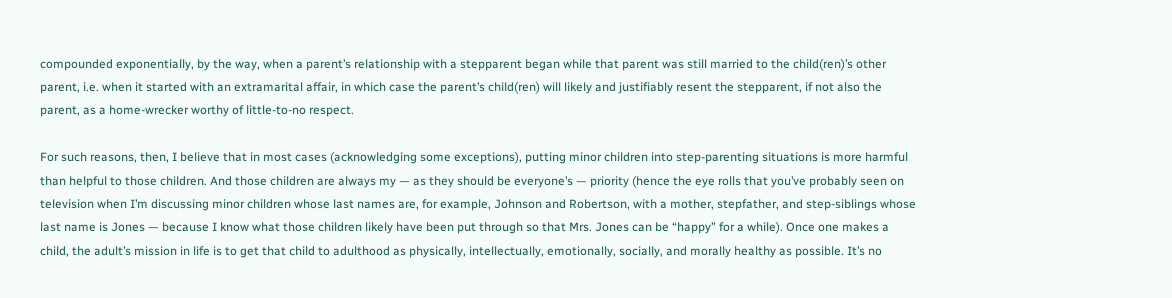compounded exponentially, by the way, when a parent’s relationship with a stepparent began while that parent was still married to the child(ren)’s other parent, i.e. when it started with an extramarital affair, in which case the parent’s child(ren) will likely and justifiably resent the stepparent, if not also the parent, as a home-wrecker worthy of little-to-no respect.

For such reasons, then, I believe that in most cases (acknowledging some exceptions), putting minor children into step-parenting situations is more harmful than helpful to those children. And those children are always my — as they should be everyone’s — priority (hence the eye rolls that you’ve probably seen on television when I’m discussing minor children whose last names are, for example, Johnson and Robertson, with a mother, stepfather, and step-siblings whose last name is Jones — because I know what those children likely have been put through so that Mrs. Jones can be “happy” for a while). Once one makes a child, the adult’s mission in life is to get that child to adulthood as physically, intellectually, emotionally, socially, and morally healthy as possible. It’s no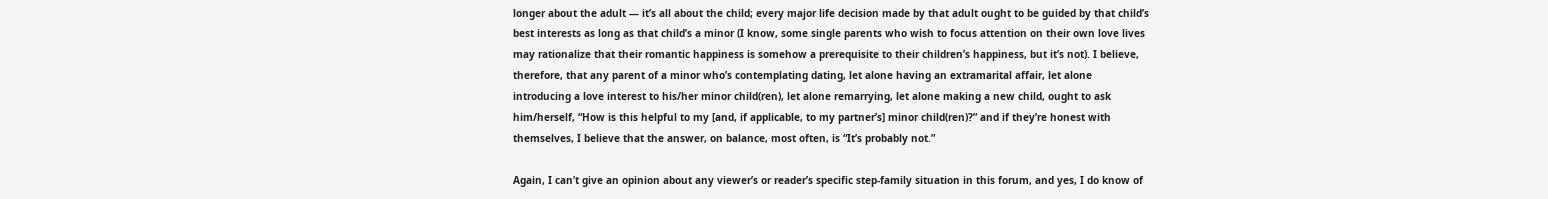longer about the adult — it’s all about the child; every major life decision made by that adult ought to be guided by that child’s best interests as long as that child’s a minor (I know, some single parents who wish to focus attention on their own love lives may rationalize that their romantic happiness is somehow a prerequisite to their children’s happiness, but it’s not). I believe, therefore, that any parent of a minor who’s contemplating dating, let alone having an extramarital affair, let alone introducing a love interest to his/her minor child(ren), let alone remarrying, let alone making a new child, ought to ask him/herself, “How is this helpful to my [and, if applicable, to my partner’s] minor child(ren)?” and if they’re honest with themselves, I believe that the answer, on balance, most often, is “It’s probably not.”

Again, I can’t give an opinion about any viewer’s or reader’s specific step-family situation in this forum, and yes, I do know of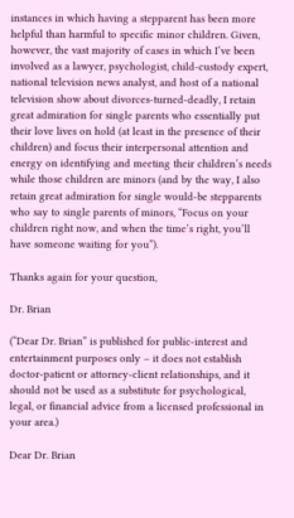instances in which having a stepparent has been more helpful than harmful to specific minor children. Given, however, the vast majority of cases in which I’ve been involved as a lawyer, psychologist, child-custody expert, national television news analyst, and host of a national television show about divorces-turned-deadly, I retain great admiration for single parents who essentially put their love lives on hold (at least in the presence of their children) and focus their interpersonal attention and energy on identifying and meeting their children’s needs while those children are minors (and by the way, I also retain great admiration for single would-be stepparents who say to single parents of minors, “Focus on your children right now, and when the time’s right, you’ll have someone waiting for you”).

Thanks again for your question,

Dr. Brian

(“Dear Dr. Brian” is published for public-interest and entertainment purposes only – it does not establish doctor-patient or attorney-client relationships, and it should not be used as a substitute for psychological, legal, or financial advice from a licensed professional in your area.)

Dear Dr. Brian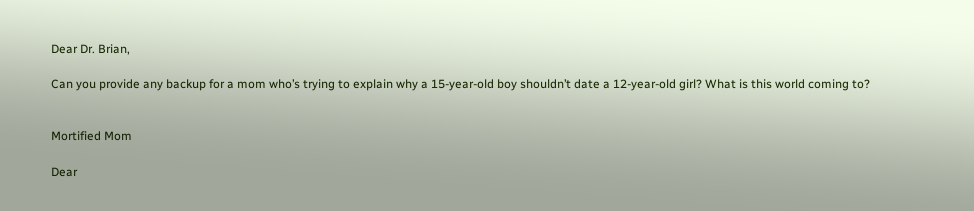Dear Dr. Brian,

Can you provide any backup for a mom who’s trying to explain why a 15-year-old boy shouldn’t date a 12-year-old girl? What is this world coming to?


Mortified Mom

Dear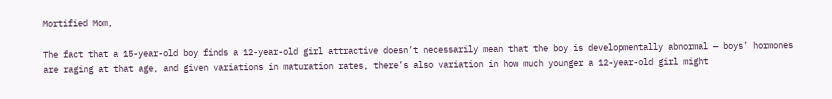Mortified Mom,

The fact that a 15-year-old boy finds a 12-year-old girl attractive doesn’t necessarily mean that the boy is developmentally abnormal — boys’ hormones are raging at that age, and given variations in maturation rates, there’s also variation in how much younger a 12-year-old girl might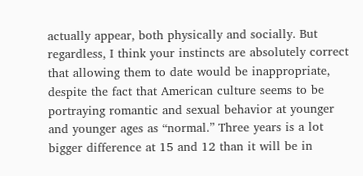actually appear, both physically and socially. But regardless, I think your instincts are absolutely correct that allowing them to date would be inappropriate, despite the fact that American culture seems to be portraying romantic and sexual behavior at younger and younger ages as “normal.” Three years is a lot bigger difference at 15 and 12 than it will be in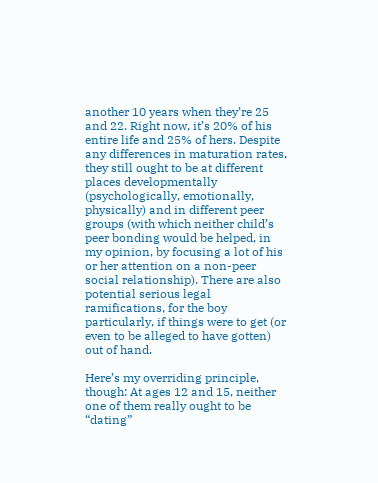another 10 years when they’re 25 and 22. Right now, it’s 20% of his entire life and 25% of hers. Despite any differences in maturation rates, they still ought to be at different places developmentally (psychologically, emotionally, physically) and in different peer groups (with which neither child’s peer bonding would be helped, in my opinion, by focusing a lot of his or her attention on a non-peer social relationship). There are also potential serious legal ramifications, for the boy particularly, if things were to get (or even to be alleged to have gotten) out of hand.

Here’s my overriding principle, though: At ages 12 and 15, neither one of them really ought to be “dating”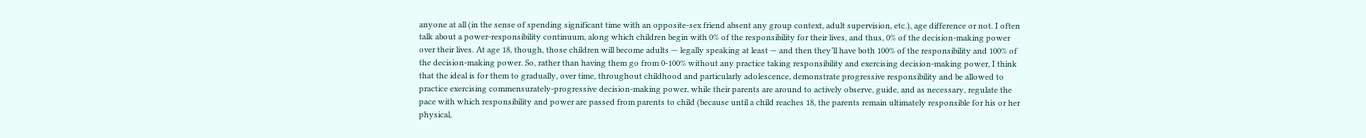anyone at all (in the sense of spending significant time with an opposite-sex friend absent any group context, adult supervision, etc.), age difference or not. I often talk about a power-responsibility continuum, along which children begin with 0% of the responsibility for their lives, and thus, 0% of the decision-making power over their lives. At age 18, though, those children will become adults — legally speaking at least — and then they’ll have both 100% of the responsibility and 100% of the decision-making power. So, rather than having them go from 0-100% without any practice taking responsibility and exercising decision-making power, I think that the ideal is for them to gradually, over time, throughout childhood and particularly adolescence, demonstrate progressive responsibility and be allowed to practice exercising commensurately-progressive decision-making power, while their parents are around to actively observe, guide, and as necessary, regulate the pace with which responsibility and power are passed from parents to child (because until a child reaches 18, the parents remain ultimately responsible for his or her physical,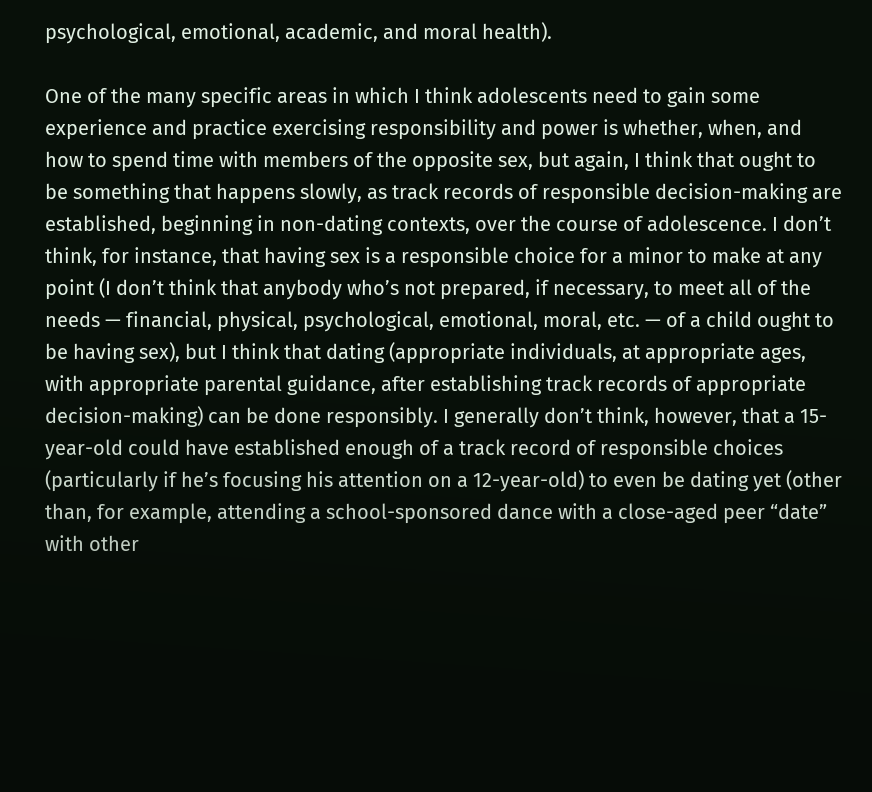psychological, emotional, academic, and moral health).

One of the many specific areas in which I think adolescents need to gain some experience and practice exercising responsibility and power is whether, when, and how to spend time with members of the opposite sex, but again, I think that ought to be something that happens slowly, as track records of responsible decision-making are established, beginning in non-dating contexts, over the course of adolescence. I don’t think, for instance, that having sex is a responsible choice for a minor to make at any point (I don’t think that anybody who’s not prepared, if necessary, to meet all of the needs — financial, physical, psychological, emotional, moral, etc. — of a child ought to be having sex), but I think that dating (appropriate individuals, at appropriate ages, with appropriate parental guidance, after establishing track records of appropriate decision-making) can be done responsibly. I generally don’t think, however, that a 15-year-old could have established enough of a track record of responsible choices (particularly if he’s focusing his attention on a 12-year-old) to even be dating yet (other than, for example, attending a school-sponsored dance with a close-aged peer “date” with other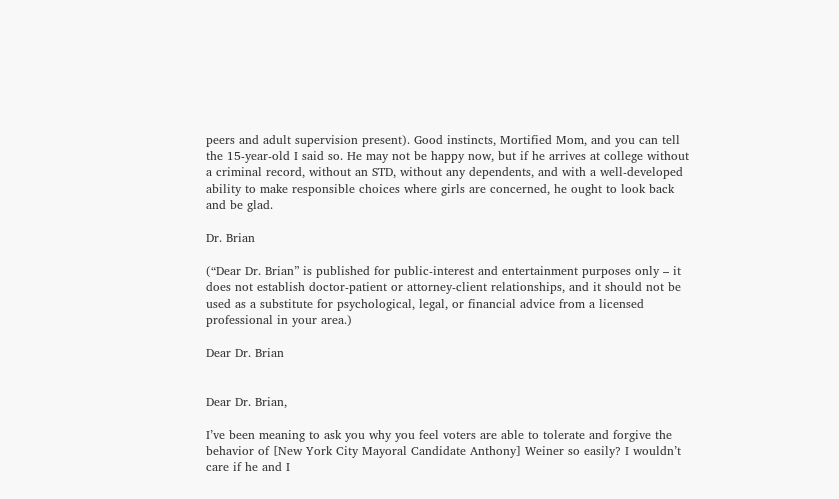peers and adult supervision present). Good instincts, Mortified Mom, and you can tell the 15-year-old I said so. He may not be happy now, but if he arrives at college without a criminal record, without an STD, without any dependents, and with a well-developed ability to make responsible choices where girls are concerned, he ought to look back and be glad.

Dr. Brian

(“Dear Dr. Brian” is published for public-interest and entertainment purposes only – it does not establish doctor-patient or attorney-client relationships, and it should not be used as a substitute for psychological, legal, or financial advice from a licensed professional in your area.)

Dear Dr. Brian


Dear Dr. Brian,

I’ve been meaning to ask you why you feel voters are able to tolerate and forgive the behavior of [New York City Mayoral Candidate Anthony] Weiner so easily? I wouldn’t care if he and I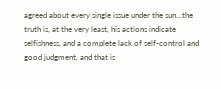agreed about every single issue under the sun…the truth is, at the very least, his actions indicate selfishness, and a complete lack of self-control and good judgment, and that is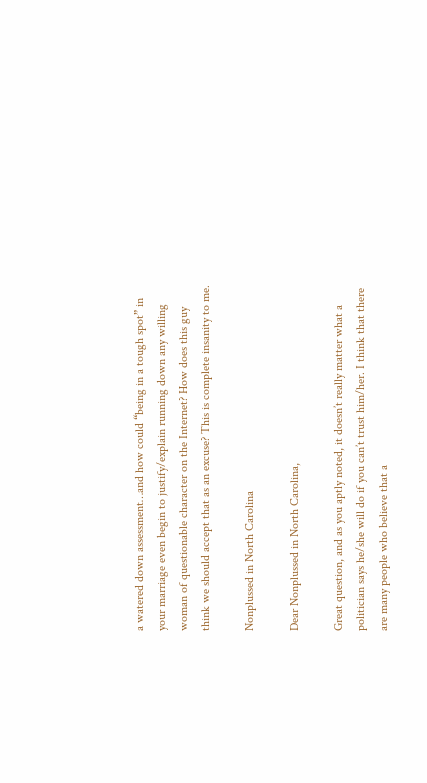a watered down assessment…and how could “being in a tough spot” in your marriage even begin to justify/explain running down any willing woman of questionable character on the Internet? How does this guy think we should accept that as an excuse? This is complete insanity to me.

Nonplussed in North Carolina

Dear Nonplussed in North Carolina,

Great question, and as you aptly noted, it doesn’t really matter what a politician says he/she will do if you can’t trust him/her. I think that there are many people who believe that a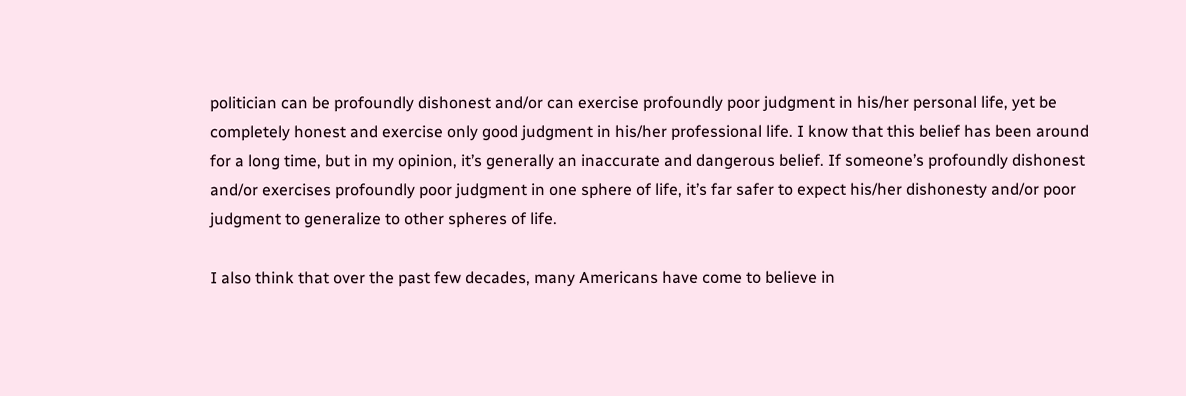politician can be profoundly dishonest and/or can exercise profoundly poor judgment in his/her personal life, yet be completely honest and exercise only good judgment in his/her professional life. I know that this belief has been around for a long time, but in my opinion, it’s generally an inaccurate and dangerous belief. If someone’s profoundly dishonest and/or exercises profoundly poor judgment in one sphere of life, it’s far safer to expect his/her dishonesty and/or poor judgment to generalize to other spheres of life.

I also think that over the past few decades, many Americans have come to believe in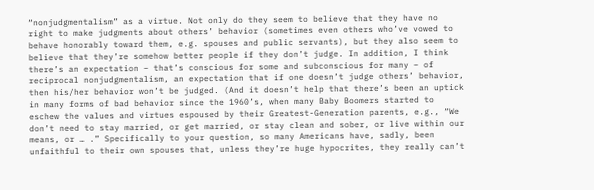“nonjudgmentalism” as a virtue. Not only do they seem to believe that they have no right to make judgments about others’ behavior (sometimes even others who’ve vowed to behave honorably toward them, e.g. spouses and public servants), but they also seem to believe that they’re somehow better people if they don’t judge. In addition, I think there’s an expectation – that’s conscious for some and subconscious for many – of reciprocal nonjudgmentalism, an expectation that if one doesn’t judge others’ behavior, then his/her behavior won’t be judged. (And it doesn’t help that there’s been an uptick in many forms of bad behavior since the 1960’s, when many Baby Boomers started to eschew the values and virtues espoused by their Greatest-Generation parents, e.g., “We don’t need to stay married, or get married, or stay clean and sober, or live within our means, or … .” Specifically to your question, so many Americans have, sadly, been unfaithful to their own spouses that, unless they’re huge hypocrites, they really can’t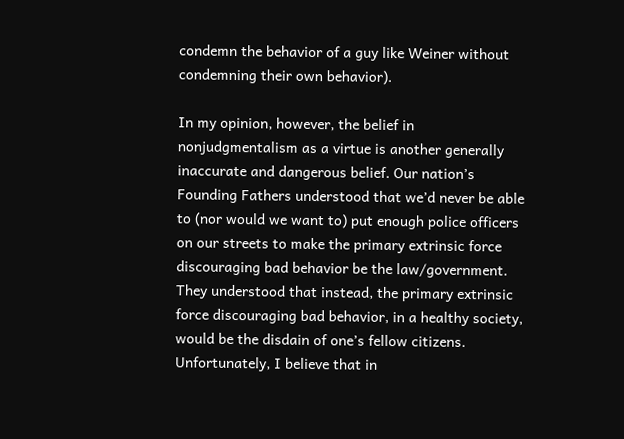condemn the behavior of a guy like Weiner without condemning their own behavior).

In my opinion, however, the belief in nonjudgmentalism as a virtue is another generally inaccurate and dangerous belief. Our nation’s Founding Fathers understood that we’d never be able to (nor would we want to) put enough police officers on our streets to make the primary extrinsic force discouraging bad behavior be the law/government. They understood that instead, the primary extrinsic force discouraging bad behavior, in a healthy society, would be the disdain of one’s fellow citizens. Unfortunately, I believe that in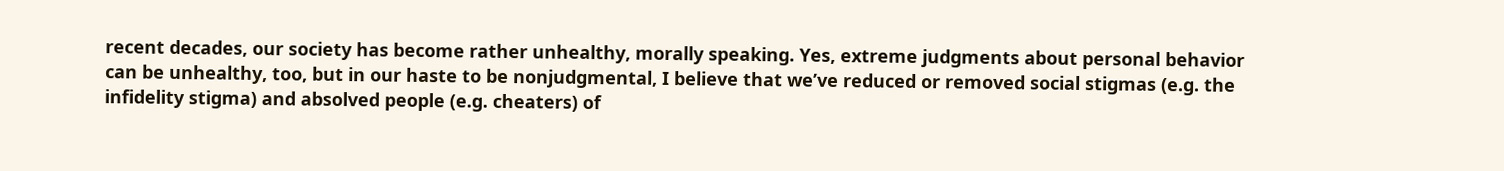recent decades, our society has become rather unhealthy, morally speaking. Yes, extreme judgments about personal behavior can be unhealthy, too, but in our haste to be nonjudgmental, I believe that we’ve reduced or removed social stigmas (e.g. the infidelity stigma) and absolved people (e.g. cheaters) of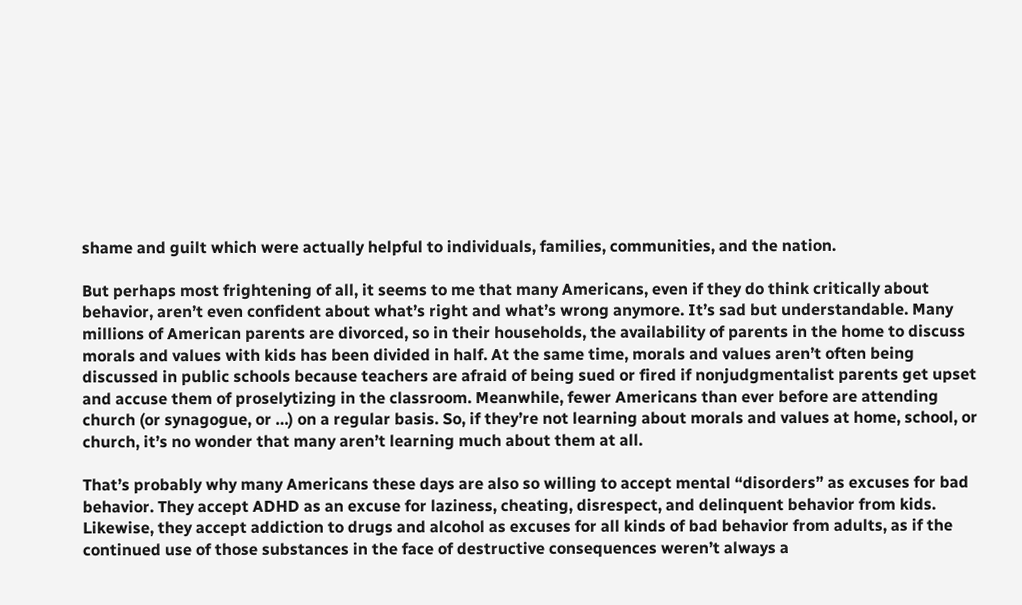shame and guilt which were actually helpful to individuals, families, communities, and the nation.

But perhaps most frightening of all, it seems to me that many Americans, even if they do think critically about behavior, aren’t even confident about what’s right and what’s wrong anymore. It’s sad but understandable. Many millions of American parents are divorced, so in their households, the availability of parents in the home to discuss morals and values with kids has been divided in half. At the same time, morals and values aren’t often being discussed in public schools because teachers are afraid of being sued or fired if nonjudgmentalist parents get upset and accuse them of proselytizing in the classroom. Meanwhile, fewer Americans than ever before are attending church (or synagogue, or …) on a regular basis. So, if they’re not learning about morals and values at home, school, or church, it’s no wonder that many aren’t learning much about them at all.

That’s probably why many Americans these days are also so willing to accept mental “disorders” as excuses for bad behavior. They accept ADHD as an excuse for laziness, cheating, disrespect, and delinquent behavior from kids. Likewise, they accept addiction to drugs and alcohol as excuses for all kinds of bad behavior from adults, as if the continued use of those substances in the face of destructive consequences weren’t always a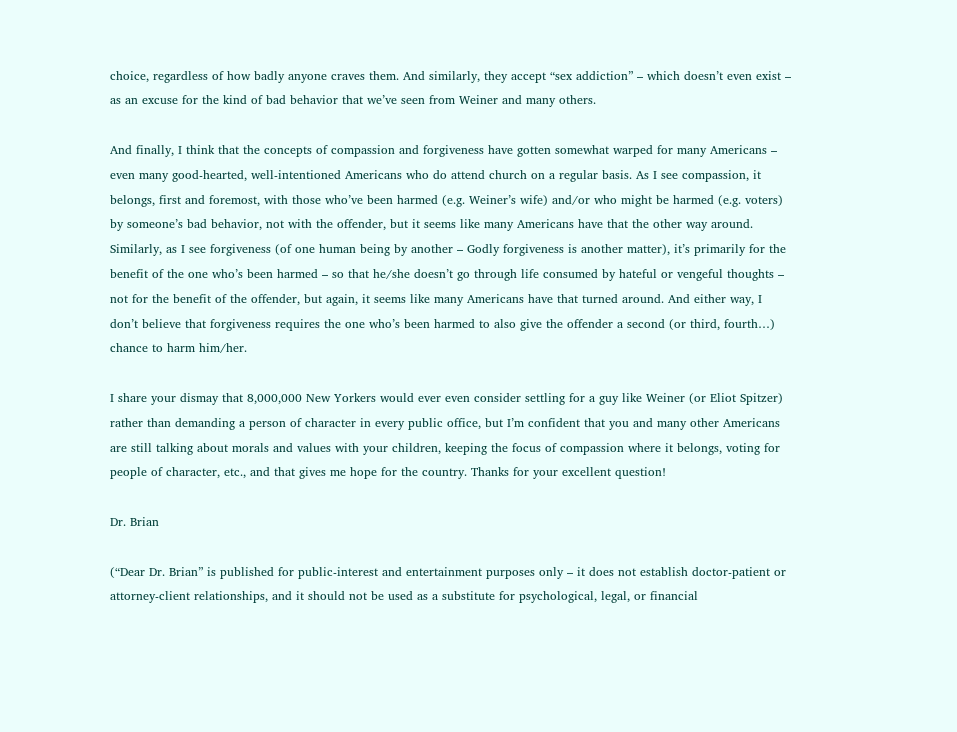choice, regardless of how badly anyone craves them. And similarly, they accept “sex addiction” – which doesn’t even exist – as an excuse for the kind of bad behavior that we’ve seen from Weiner and many others.

And finally, I think that the concepts of compassion and forgiveness have gotten somewhat warped for many Americans – even many good-hearted, well-intentioned Americans who do attend church on a regular basis. As I see compassion, it belongs, first and foremost, with those who’ve been harmed (e.g. Weiner’s wife) and/or who might be harmed (e.g. voters) by someone’s bad behavior, not with the offender, but it seems like many Americans have that the other way around. Similarly, as I see forgiveness (of one human being by another – Godly forgiveness is another matter), it’s primarily for the benefit of the one who’s been harmed – so that he/she doesn’t go through life consumed by hateful or vengeful thoughts – not for the benefit of the offender, but again, it seems like many Americans have that turned around. And either way, I don’t believe that forgiveness requires the one who’s been harmed to also give the offender a second (or third, fourth…) chance to harm him/her.

I share your dismay that 8,000,000 New Yorkers would ever even consider settling for a guy like Weiner (or Eliot Spitzer) rather than demanding a person of character in every public office, but I’m confident that you and many other Americans are still talking about morals and values with your children, keeping the focus of compassion where it belongs, voting for people of character, etc., and that gives me hope for the country. Thanks for your excellent question!

Dr. Brian

(“Dear Dr. Brian” is published for public-interest and entertainment purposes only – it does not establish doctor-patient or attorney-client relationships, and it should not be used as a substitute for psychological, legal, or financial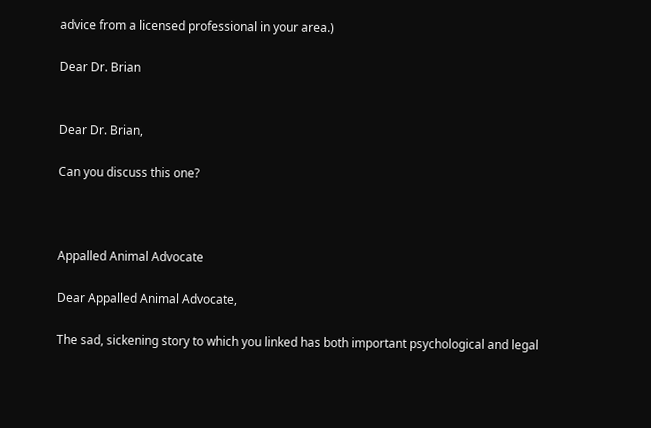advice from a licensed professional in your area.)

Dear Dr. Brian


Dear Dr. Brian,

Can you discuss this one?



Appalled Animal Advocate

Dear Appalled Animal Advocate,

The sad, sickening story to which you linked has both important psychological and legal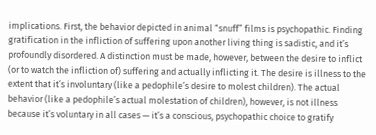implications. First, the behavior depicted in animal “snuff” films is psychopathic. Finding gratification in the infliction of suffering upon another living thing is sadistic, and it’s profoundly disordered. A distinction must be made, however, between the desire to inflict (or to watch the infliction of) suffering and actually inflicting it. The desire is illness to the extent that it’s involuntary (like a pedophile’s desire to molest children). The actual behavior (like a pedophile’s actual molestation of children), however, is not illness because it’s voluntary in all cases — it’s a conscious, psychopathic choice to gratify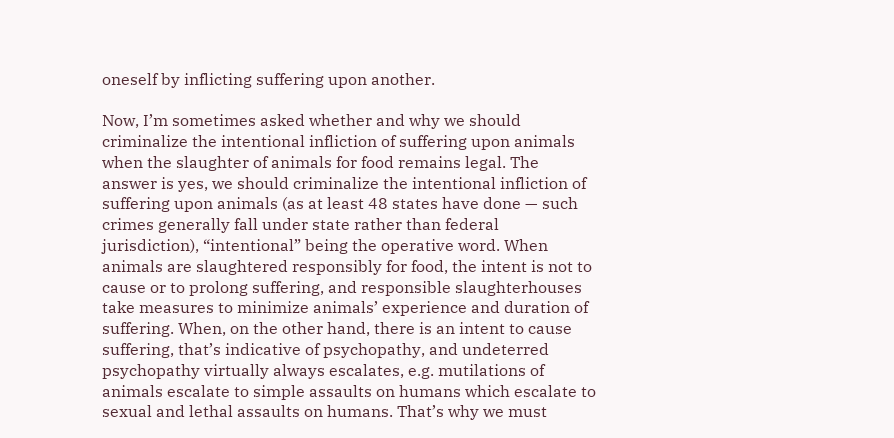oneself by inflicting suffering upon another.

Now, I’m sometimes asked whether and why we should criminalize the intentional infliction of suffering upon animals when the slaughter of animals for food remains legal. The answer is yes, we should criminalize the intentional infliction of suffering upon animals (as at least 48 states have done — such crimes generally fall under state rather than federal jurisdiction), “intentional” being the operative word. When animals are slaughtered responsibly for food, the intent is not to cause or to prolong suffering, and responsible slaughterhouses take measures to minimize animals’ experience and duration of suffering. When, on the other hand, there is an intent to cause suffering, that’s indicative of psychopathy, and undeterred psychopathy virtually always escalates, e.g. mutilations of animals escalate to simple assaults on humans which escalate to sexual and lethal assaults on humans. That’s why we must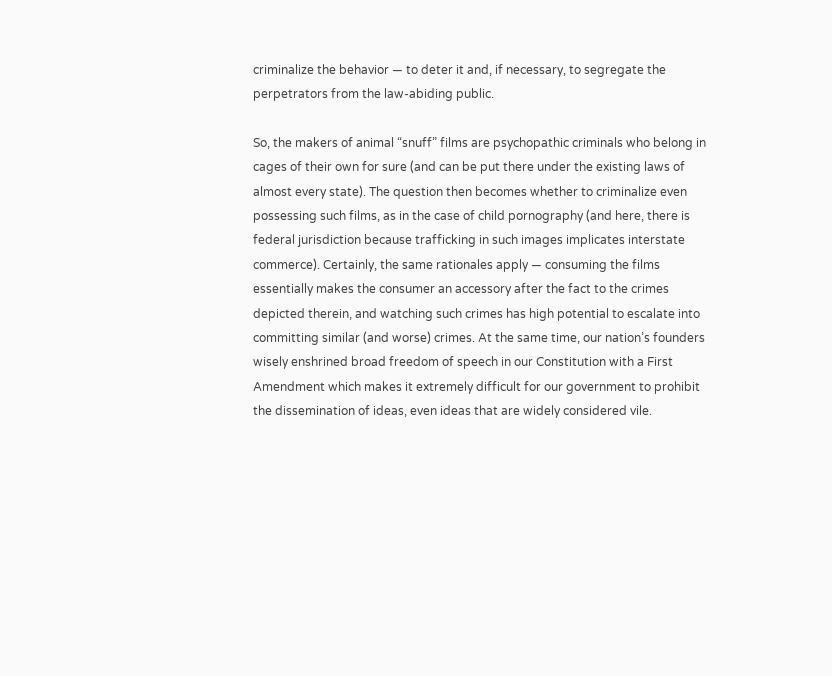criminalize the behavior — to deter it and, if necessary, to segregate the perpetrators from the law-abiding public.

So, the makers of animal “snuff” films are psychopathic criminals who belong in cages of their own for sure (and can be put there under the existing laws of almost every state). The question then becomes whether to criminalize even possessing such films, as in the case of child pornography (and here, there is federal jurisdiction because trafficking in such images implicates interstate commerce). Certainly, the same rationales apply — consuming the films essentially makes the consumer an accessory after the fact to the crimes depicted therein, and watching such crimes has high potential to escalate into committing similar (and worse) crimes. At the same time, our nation’s founders wisely enshrined broad freedom of speech in our Constitution with a First Amendment which makes it extremely difficult for our government to prohibit the dissemination of ideas, even ideas that are widely considered vile.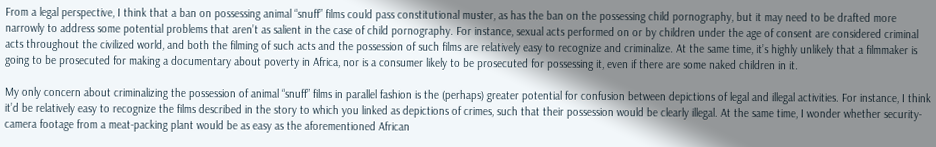From a legal perspective, I think that a ban on possessing animal “snuff” films could pass constitutional muster, as has the ban on the possessing child pornography, but it may need to be drafted more narrowly to address some potential problems that aren’t as salient in the case of child pornography. For instance, sexual acts performed on or by children under the age of consent are considered criminal acts throughout the civilized world, and both the filming of such acts and the possession of such films are relatively easy to recognize and criminalize. At the same time, it’s highly unlikely that a filmmaker is going to be prosecuted for making a documentary about poverty in Africa, nor is a consumer likely to be prosecuted for possessing it, even if there are some naked children in it.

My only concern about criminalizing the possession of animal “snuff” films in parallel fashion is the (perhaps) greater potential for confusion between depictions of legal and illegal activities. For instance, I think it’d be relatively easy to recognize the films described in the story to which you linked as depictions of crimes, such that their possession would be clearly illegal. At the same time, I wonder whether security-camera footage from a meat-packing plant would be as easy as the aforementioned African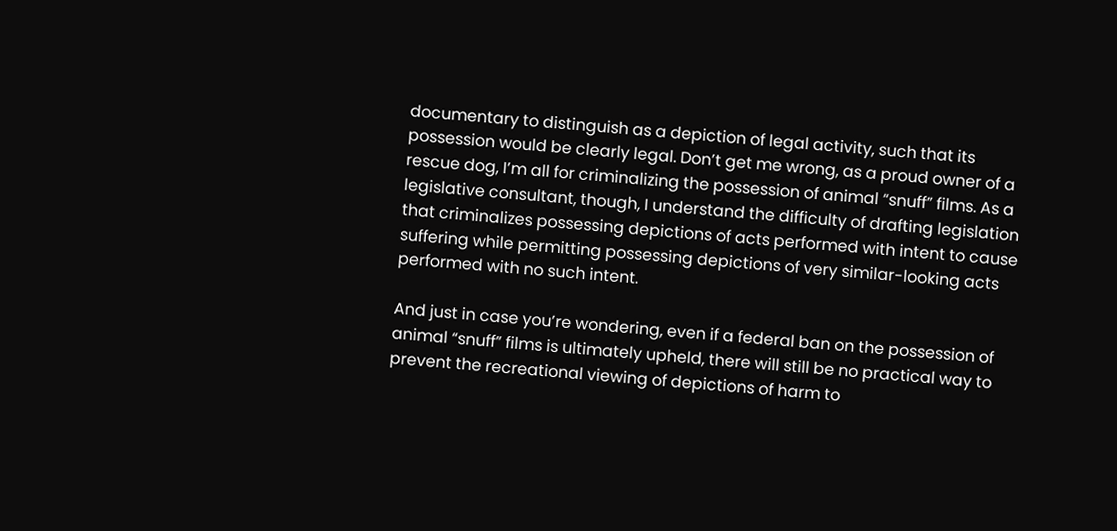documentary to distinguish as a depiction of legal activity, such that its possession would be clearly legal. Don’t get me wrong, as a proud owner of a rescue dog, I’m all for criminalizing the possession of animal “snuff” films. As a legislative consultant, though, I understand the difficulty of drafting legislation that criminalizes possessing depictions of acts performed with intent to cause suffering while permitting possessing depictions of very similar-looking acts performed with no such intent.

And just in case you’re wondering, even if a federal ban on the possession of animal “snuff” films is ultimately upheld, there will still be no practical way to prevent the recreational viewing of depictions of harm to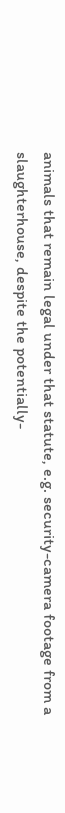animals that remain legal under that statute, e.g. security-camera footage from a slaughterhouse, despite the potentially-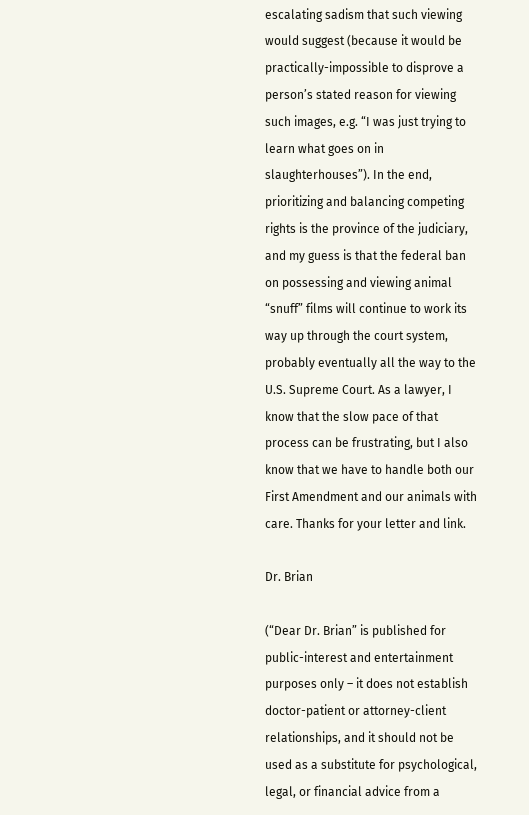escalating sadism that such viewing would suggest (because it would be practically-impossible to disprove a person’s stated reason for viewing such images, e.g. “I was just trying to learn what goes on in slaughterhouses”). In the end, prioritizing and balancing competing rights is the province of the judiciary, and my guess is that the federal ban on possessing and viewing animal “snuff” films will continue to work its way up through the court system, probably eventually all the way to the U.S. Supreme Court. As a lawyer, I know that the slow pace of that process can be frustrating, but I also know that we have to handle both our First Amendment and our animals with care. Thanks for your letter and link.

Dr. Brian

(“Dear Dr. Brian” is published for public-interest and entertainment purposes only – it does not establish doctor-patient or attorney-client relationships, and it should not be used as a substitute for psychological, legal, or financial advice from a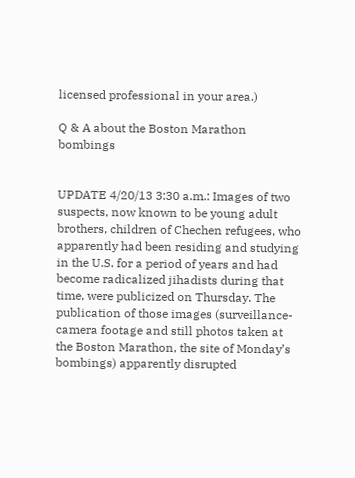licensed professional in your area.)

Q & A about the Boston Marathon bombings


UPDATE 4/20/13 3:30 a.m.: Images of two suspects, now known to be young adult brothers, children of Chechen refugees, who apparently had been residing and studying in the U.S. for a period of years and had become radicalized jihadists during that time, were publicized on Thursday. The publication of those images (surveillance-camera footage and still photos taken at the Boston Marathon, the site of Monday’s bombings) apparently disrupted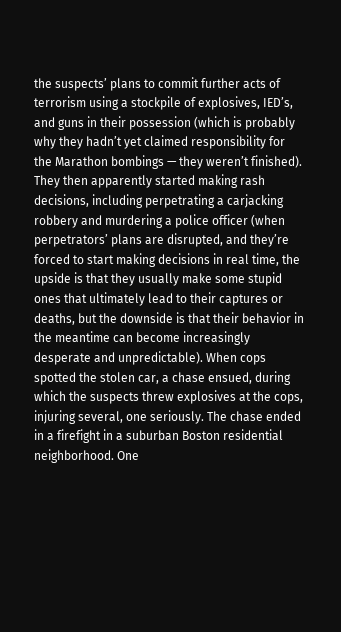the suspects’ plans to commit further acts of terrorism using a stockpile of explosives, IED’s, and guns in their possession (which is probably why they hadn’t yet claimed responsibility for the Marathon bombings — they weren’t finished). They then apparently started making rash decisions, including perpetrating a carjacking robbery and murdering a police officer (when perpetrators’ plans are disrupted, and they’re forced to start making decisions in real time, the upside is that they usually make some stupid ones that ultimately lead to their captures or deaths, but the downside is that their behavior in the meantime can become increasingly desperate and unpredictable). When cops spotted the stolen car, a chase ensued, during which the suspects threw explosives at the cops, injuring several, one seriously. The chase ended in a firefight in a suburban Boston residential neighborhood. One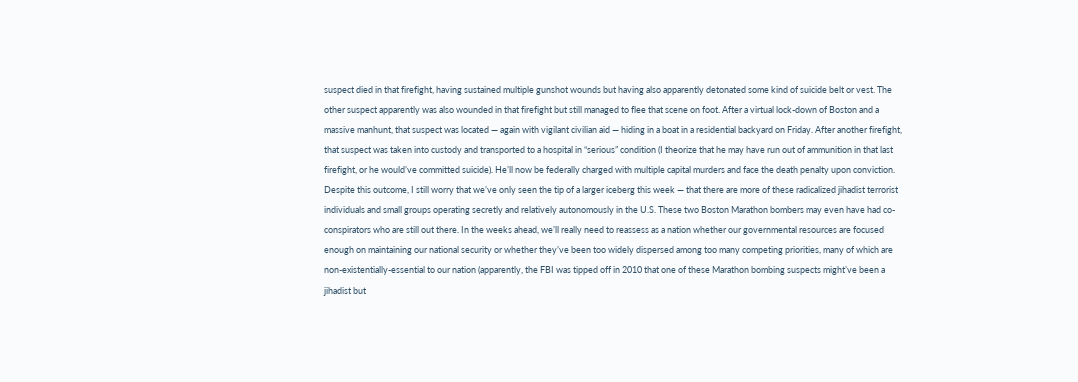suspect died in that firefight, having sustained multiple gunshot wounds but having also apparently detonated some kind of suicide belt or vest. The other suspect apparently was also wounded in that firefight but still managed to flee that scene on foot. After a virtual lock-down of Boston and a massive manhunt, that suspect was located — again with vigilant civilian aid — hiding in a boat in a residential backyard on Friday. After another firefight, that suspect was taken into custody and transported to a hospital in “serious” condition (I theorize that he may have run out of ammunition in that last firefight, or he would’ve committed suicide). He’ll now be federally charged with multiple capital murders and face the death penalty upon conviction. Despite this outcome, I still worry that we’ve only seen the tip of a larger iceberg this week — that there are more of these radicalized jihadist terrorist individuals and small groups operating secretly and relatively autonomously in the U.S. These two Boston Marathon bombers may even have had co-conspirators who are still out there. In the weeks ahead, we’ll really need to reassess as a nation whether our governmental resources are focused enough on maintaining our national security or whether they’ve been too widely dispersed among too many competing priorities, many of which are non-existentially-essential to our nation (apparently, the FBI was tipped off in 2010 that one of these Marathon bombing suspects might’ve been a jihadist but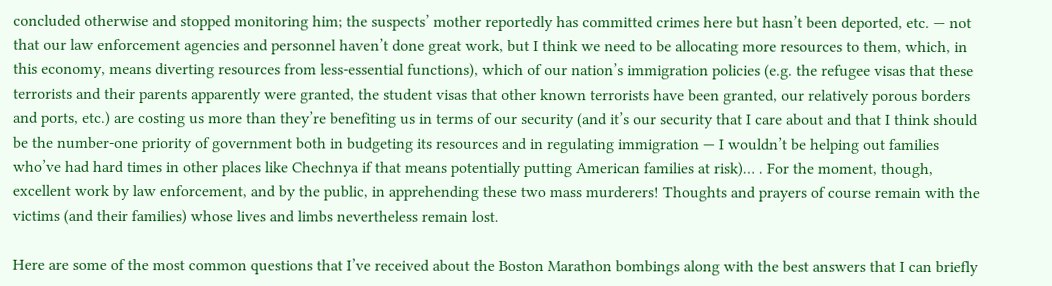concluded otherwise and stopped monitoring him; the suspects’ mother reportedly has committed crimes here but hasn’t been deported, etc. — not that our law enforcement agencies and personnel haven’t done great work, but I think we need to be allocating more resources to them, which, in this economy, means diverting resources from less-essential functions), which of our nation’s immigration policies (e.g. the refugee visas that these terrorists and their parents apparently were granted, the student visas that other known terrorists have been granted, our relatively porous borders and ports, etc.) are costing us more than they’re benefiting us in terms of our security (and it’s our security that I care about and that I think should be the number-one priority of government both in budgeting its resources and in regulating immigration — I wouldn’t be helping out families who’ve had hard times in other places like Chechnya if that means potentially putting American families at risk)… . For the moment, though, excellent work by law enforcement, and by the public, in apprehending these two mass murderers! Thoughts and prayers of course remain with the victims (and their families) whose lives and limbs nevertheless remain lost.

Here are some of the most common questions that I’ve received about the Boston Marathon bombings along with the best answers that I can briefly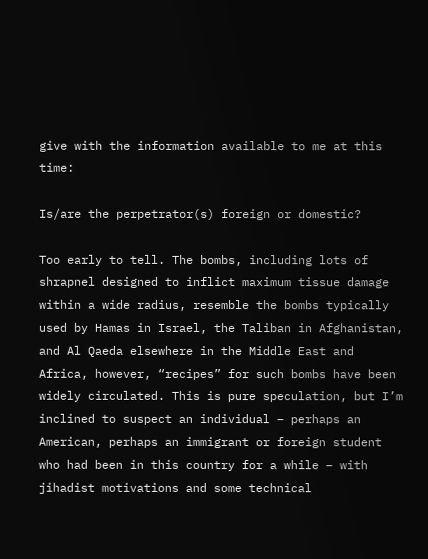give with the information available to me at this time:

Is/are the perpetrator(s) foreign or domestic?

Too early to tell. The bombs, including lots of shrapnel designed to inflict maximum tissue damage within a wide radius, resemble the bombs typically used by Hamas in Israel, the Taliban in Afghanistan, and Al Qaeda elsewhere in the Middle East and Africa, however, “recipes” for such bombs have been widely circulated. This is pure speculation, but I’m inclined to suspect an individual – perhaps an American, perhaps an immigrant or foreign student who had been in this country for a while – with jihadist motivations and some technical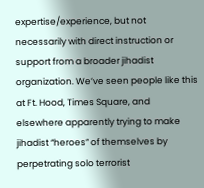expertise/experience, but not necessarily with direct instruction or support from a broader jihadist organization. We’ve seen people like this at Ft. Hood, Times Square, and elsewhere apparently trying to make jihadist “heroes” of themselves by perpetrating solo terrorist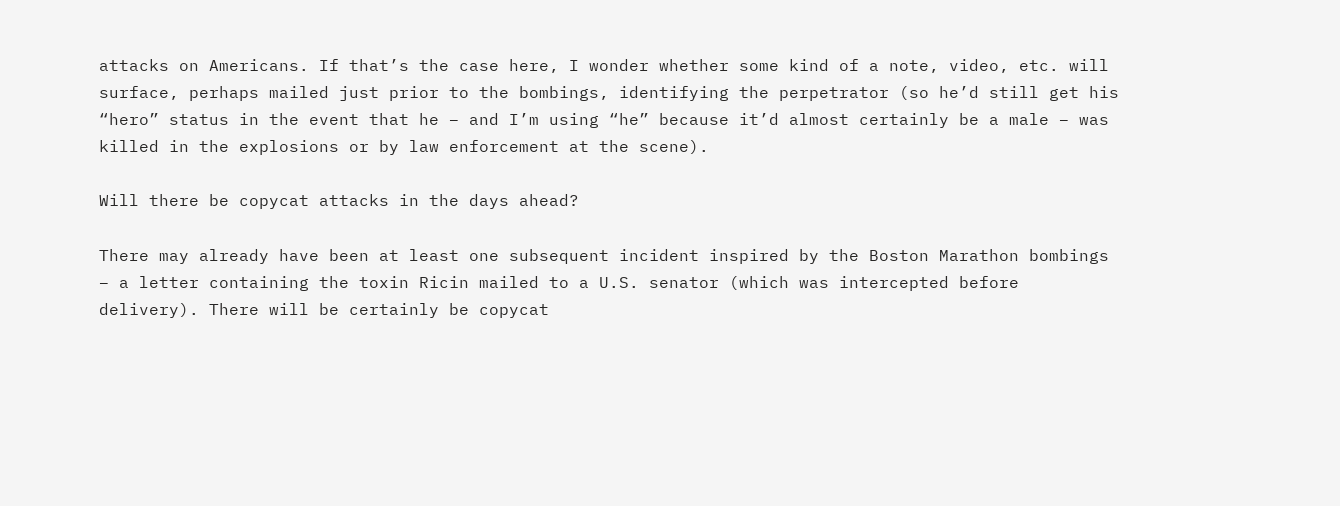attacks on Americans. If that’s the case here, I wonder whether some kind of a note, video, etc. will surface, perhaps mailed just prior to the bombings, identifying the perpetrator (so he’d still get his “hero” status in the event that he – and I’m using “he” because it’d almost certainly be a male – was killed in the explosions or by law enforcement at the scene).

Will there be copycat attacks in the days ahead?

There may already have been at least one subsequent incident inspired by the Boston Marathon bombings – a letter containing the toxin Ricin mailed to a U.S. senator (which was intercepted before delivery). There will be certainly be copycat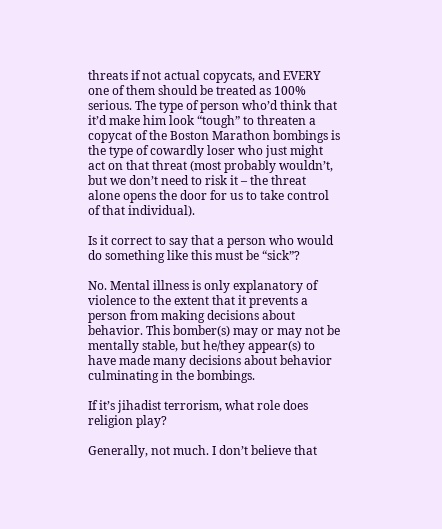threats if not actual copycats, and EVERY one of them should be treated as 100% serious. The type of person who’d think that it’d make him look “tough” to threaten a copycat of the Boston Marathon bombings is the type of cowardly loser who just might act on that threat (most probably wouldn’t, but we don’t need to risk it – the threat alone opens the door for us to take control of that individual).

Is it correct to say that a person who would do something like this must be “sick”?

No. Mental illness is only explanatory of violence to the extent that it prevents a person from making decisions about behavior. This bomber(s) may or may not be mentally stable, but he/they appear(s) to have made many decisions about behavior culminating in the bombings.

If it’s jihadist terrorism, what role does religion play?

Generally, not much. I don’t believe that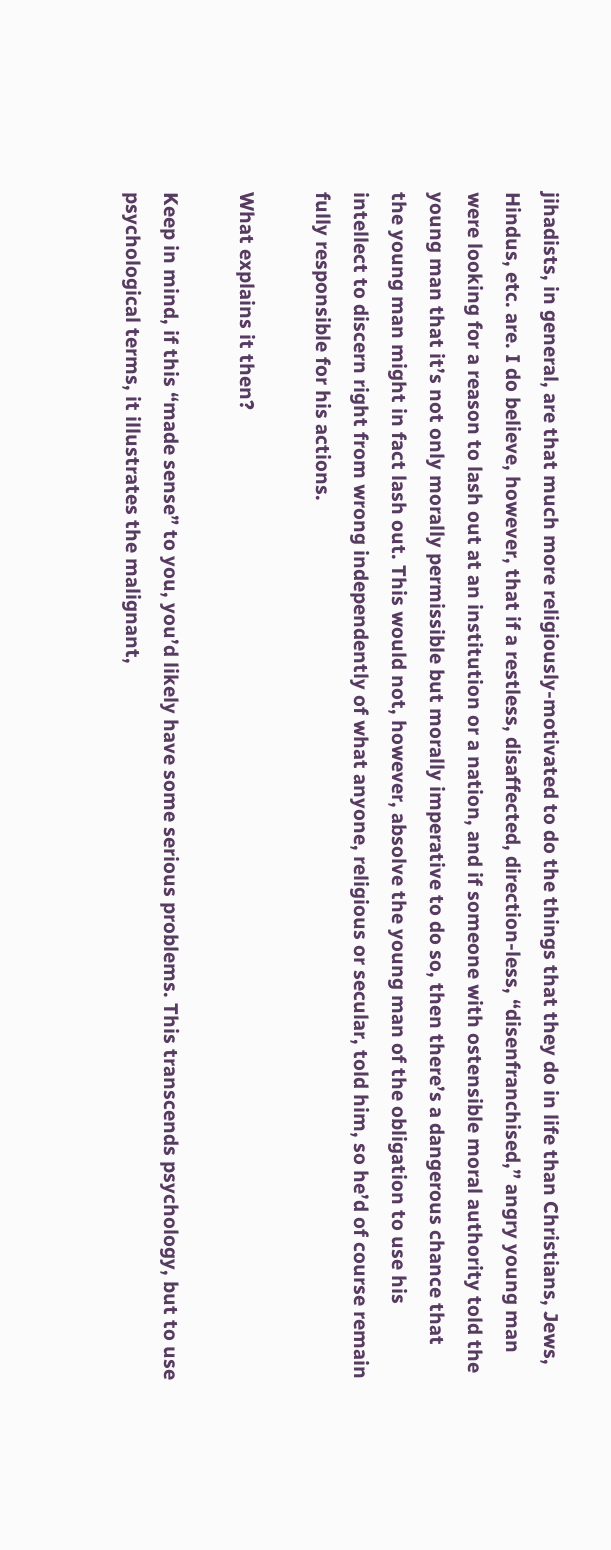jihadists, in general, are that much more religiously-motivated to do the things that they do in life than Christians, Jews, Hindus, etc. are. I do believe, however, that if a restless, disaffected, direction-less, “disenfranchised,” angry young man were looking for a reason to lash out at an institution or a nation, and if someone with ostensible moral authority told the young man that it’s not only morally permissible but morally imperative to do so, then there’s a dangerous chance that the young man might in fact lash out. This would not, however, absolve the young man of the obligation to use his intellect to discern right from wrong independently of what anyone, religious or secular, told him, so he’d of course remain fully responsible for his actions.

What explains it then?

Keep in mind, if this “made sense” to you, you’d likely have some serious problems. This transcends psychology, but to use psychological terms, it illustrates the malignant,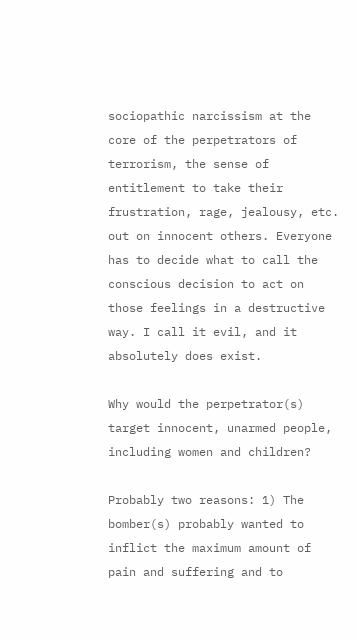sociopathic narcissism at the core of the perpetrators of terrorism, the sense of entitlement to take their frustration, rage, jealousy, etc. out on innocent others. Everyone has to decide what to call the conscious decision to act on those feelings in a destructive way. I call it evil, and it absolutely does exist.

Why would the perpetrator(s) target innocent, unarmed people, including women and children?

Probably two reasons: 1) The bomber(s) probably wanted to inflict the maximum amount of pain and suffering and to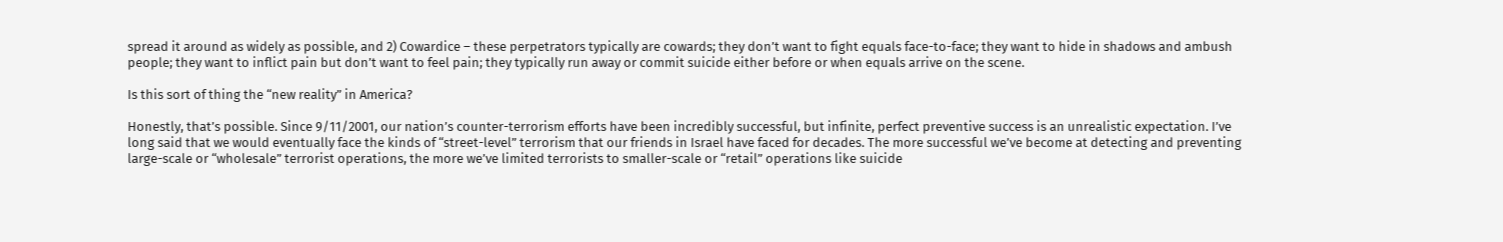spread it around as widely as possible, and 2) Cowardice – these perpetrators typically are cowards; they don’t want to fight equals face-to-face; they want to hide in shadows and ambush people; they want to inflict pain but don’t want to feel pain; they typically run away or commit suicide either before or when equals arrive on the scene.

Is this sort of thing the “new reality” in America?

Honestly, that’s possible. Since 9/11/2001, our nation’s counter-terrorism efforts have been incredibly successful, but infinite, perfect preventive success is an unrealistic expectation. I’ve long said that we would eventually face the kinds of “street-level” terrorism that our friends in Israel have faced for decades. The more successful we’ve become at detecting and preventing large-scale or “wholesale” terrorist operations, the more we’ve limited terrorists to smaller-scale or “retail” operations like suicide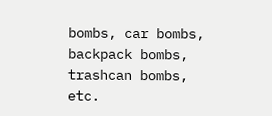bombs, car bombs, backpack bombs, trashcan bombs, etc.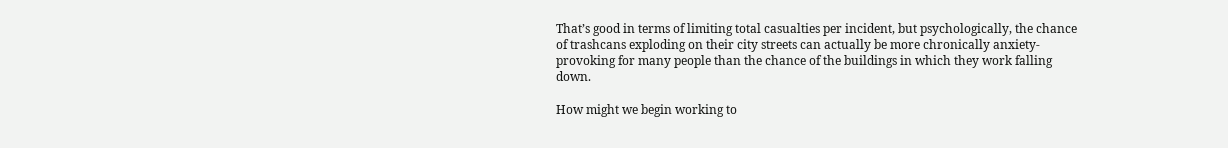That’s good in terms of limiting total casualties per incident, but psychologically, the chance of trashcans exploding on their city streets can actually be more chronically anxiety-provoking for many people than the chance of the buildings in which they work falling down.

How might we begin working to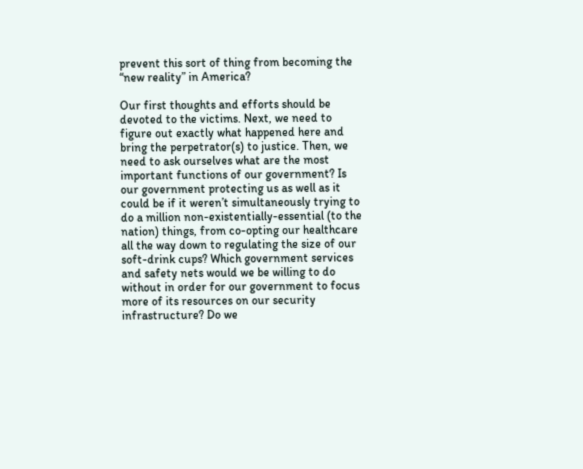prevent this sort of thing from becoming the “new reality” in America?

Our first thoughts and efforts should be devoted to the victims. Next, we need to figure out exactly what happened here and bring the perpetrator(s) to justice. Then, we need to ask ourselves what are the most important functions of our government? Is our government protecting us as well as it could be if it weren’t simultaneously trying to do a million non-existentially-essential (to the nation) things, from co-opting our healthcare all the way down to regulating the size of our soft-drink cups? Which government services and safety nets would we be willing to do without in order for our government to focus more of its resources on our security infrastructure? Do we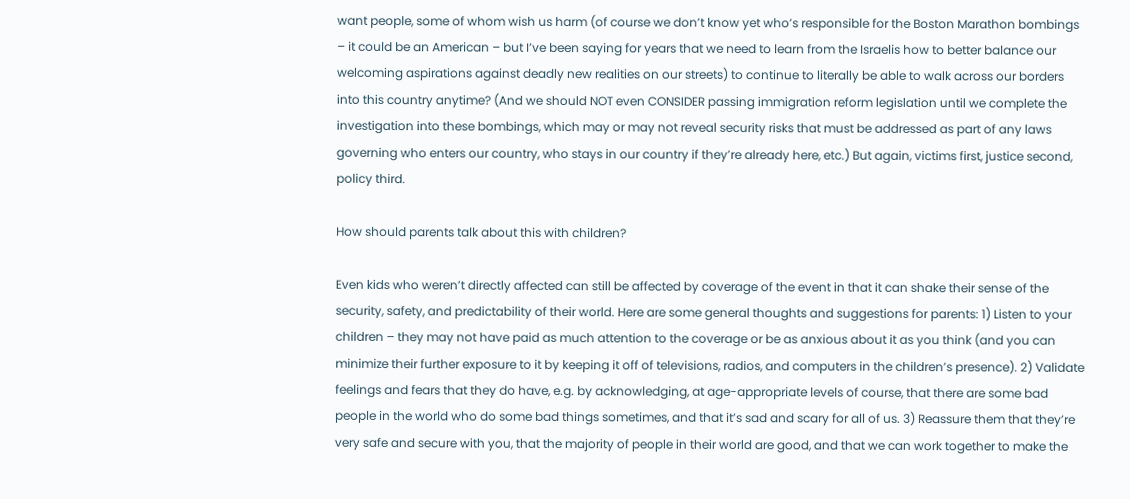want people, some of whom wish us harm (of course we don’t know yet who’s responsible for the Boston Marathon bombings – it could be an American – but I’ve been saying for years that we need to learn from the Israelis how to better balance our welcoming aspirations against deadly new realities on our streets) to continue to literally be able to walk across our borders into this country anytime? (And we should NOT even CONSIDER passing immigration reform legislation until we complete the investigation into these bombings, which may or may not reveal security risks that must be addressed as part of any laws governing who enters our country, who stays in our country if they’re already here, etc.) But again, victims first, justice second, policy third.

How should parents talk about this with children?

Even kids who weren’t directly affected can still be affected by coverage of the event in that it can shake their sense of the security, safety, and predictability of their world. Here are some general thoughts and suggestions for parents: 1) Listen to your children – they may not have paid as much attention to the coverage or be as anxious about it as you think (and you can minimize their further exposure to it by keeping it off of televisions, radios, and computers in the children’s presence). 2) Validate feelings and fears that they do have, e.g. by acknowledging, at age-appropriate levels of course, that there are some bad people in the world who do some bad things sometimes, and that it’s sad and scary for all of us. 3) Reassure them that they’re very safe and secure with you, that the majority of people in their world are good, and that we can work together to make the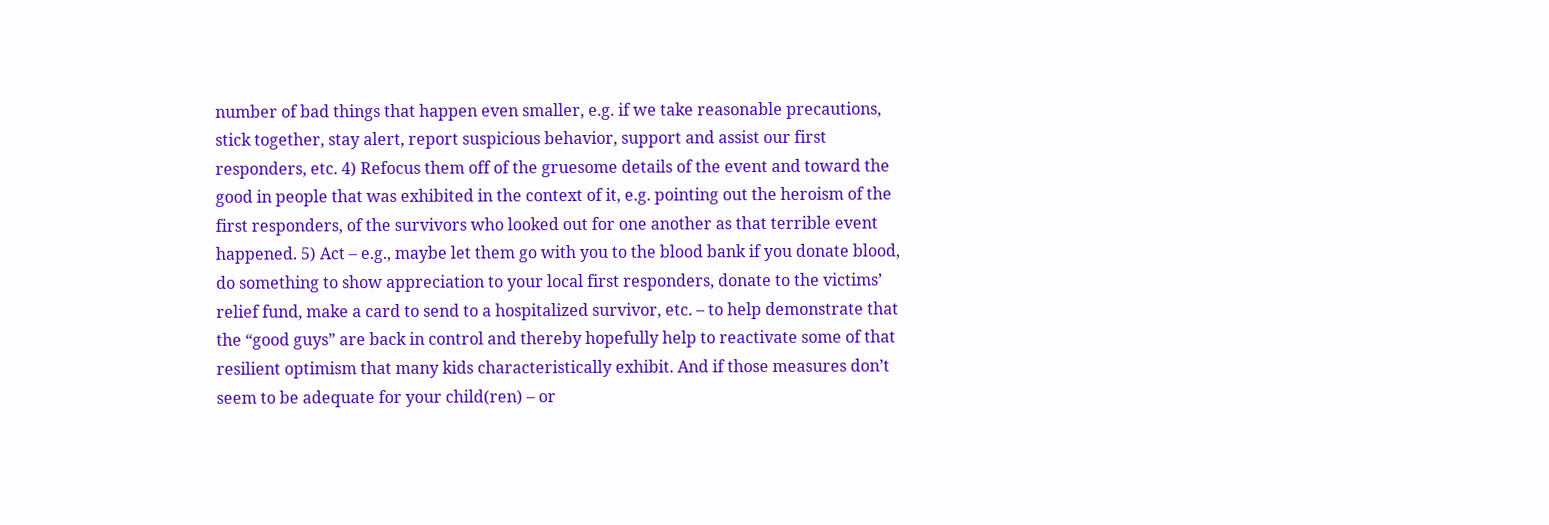number of bad things that happen even smaller, e.g. if we take reasonable precautions, stick together, stay alert, report suspicious behavior, support and assist our first responders, etc. 4) Refocus them off of the gruesome details of the event and toward the good in people that was exhibited in the context of it, e.g. pointing out the heroism of the first responders, of the survivors who looked out for one another as that terrible event happened. 5) Act – e.g., maybe let them go with you to the blood bank if you donate blood, do something to show appreciation to your local first responders, donate to the victims’ relief fund, make a card to send to a hospitalized survivor, etc. – to help demonstrate that the “good guys” are back in control and thereby hopefully help to reactivate some of that resilient optimism that many kids characteristically exhibit. And if those measures don’t seem to be adequate for your child(ren) – or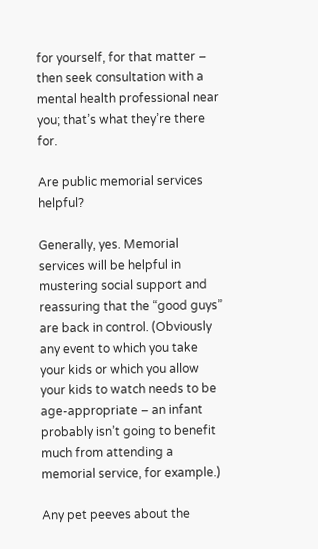for yourself, for that matter – then seek consultation with a mental health professional near you; that’s what they’re there for.

Are public memorial services helpful?

Generally, yes. Memorial services will be helpful in mustering social support and reassuring that the “good guys” are back in control. (Obviously any event to which you take your kids or which you allow your kids to watch needs to be age-appropriate – an infant probably isn’t going to benefit much from attending a memorial service, for example.)

Any pet peeves about the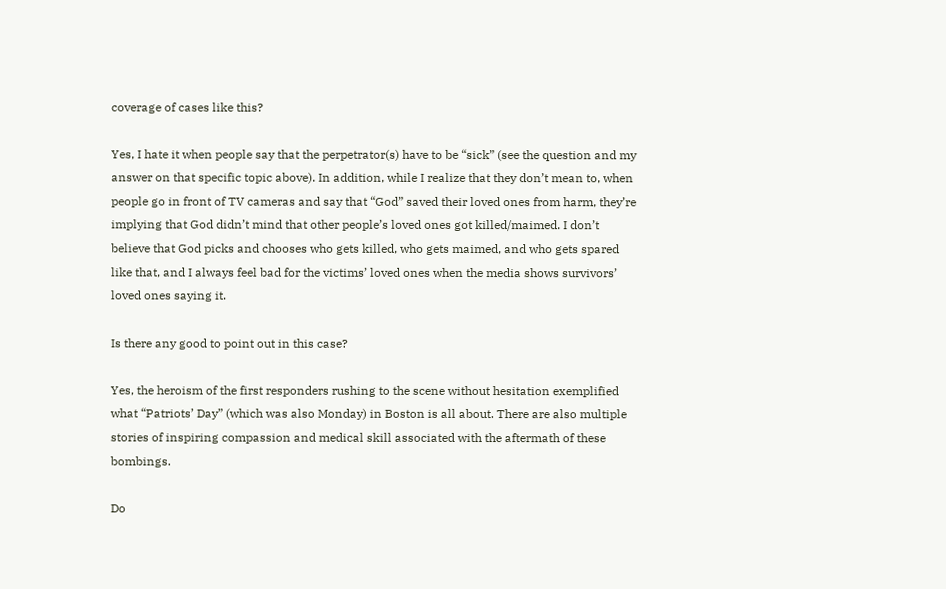coverage of cases like this?

Yes, I hate it when people say that the perpetrator(s) have to be “sick” (see the question and my answer on that specific topic above). In addition, while I realize that they don’t mean to, when people go in front of TV cameras and say that “God” saved their loved ones from harm, they’re implying that God didn’t mind that other people’s loved ones got killed/maimed. I don’t believe that God picks and chooses who gets killed, who gets maimed, and who gets spared like that, and I always feel bad for the victims’ loved ones when the media shows survivors’ loved ones saying it.

Is there any good to point out in this case?

Yes, the heroism of the first responders rushing to the scene without hesitation exemplified what “Patriots’ Day” (which was also Monday) in Boston is all about. There are also multiple stories of inspiring compassion and medical skill associated with the aftermath of these bombings.

Do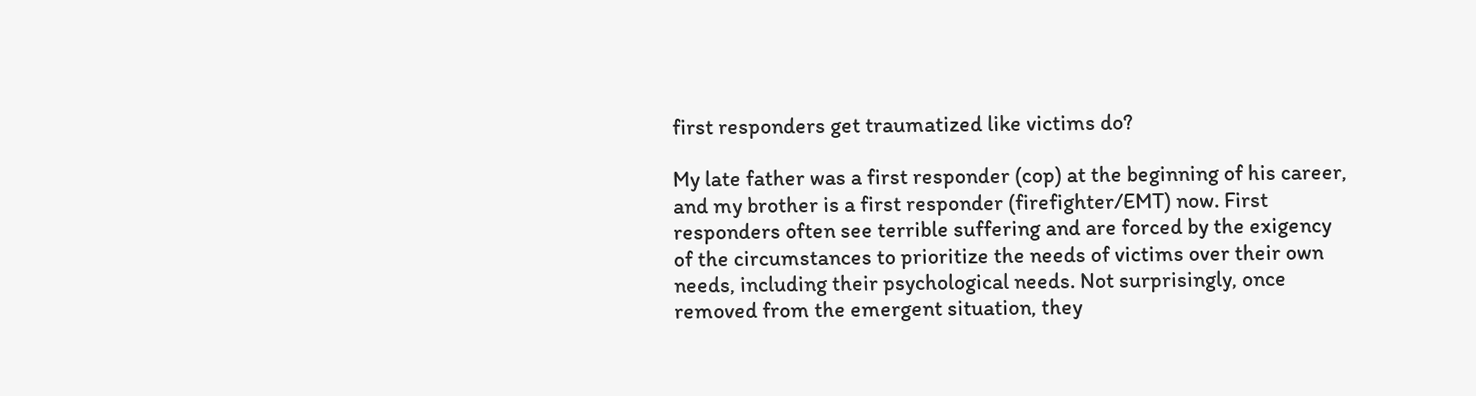first responders get traumatized like victims do?

My late father was a first responder (cop) at the beginning of his career, and my brother is a first responder (firefighter/EMT) now. First responders often see terrible suffering and are forced by the exigency of the circumstances to prioritize the needs of victims over their own needs, including their psychological needs. Not surprisingly, once removed from the emergent situation, they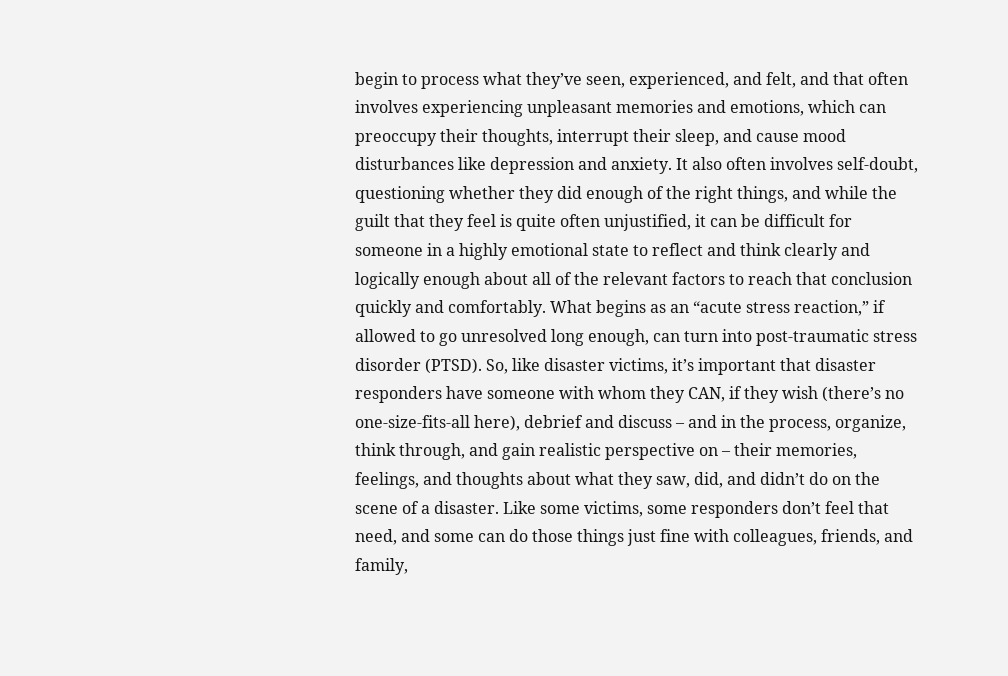begin to process what they’ve seen, experienced, and felt, and that often involves experiencing unpleasant memories and emotions, which can preoccupy their thoughts, interrupt their sleep, and cause mood disturbances like depression and anxiety. It also often involves self-doubt, questioning whether they did enough of the right things, and while the guilt that they feel is quite often unjustified, it can be difficult for someone in a highly emotional state to reflect and think clearly and logically enough about all of the relevant factors to reach that conclusion quickly and comfortably. What begins as an “acute stress reaction,” if allowed to go unresolved long enough, can turn into post-traumatic stress disorder (PTSD). So, like disaster victims, it’s important that disaster responders have someone with whom they CAN, if they wish (there’s no one-size-fits-all here), debrief and discuss – and in the process, organize, think through, and gain realistic perspective on – their memories, feelings, and thoughts about what they saw, did, and didn’t do on the scene of a disaster. Like some victims, some responders don’t feel that need, and some can do those things just fine with colleagues, friends, and family,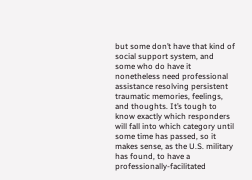but some don’t have that kind of social support system, and some who do have it nonetheless need professional assistance resolving persistent traumatic memories, feelings, and thoughts. It’s tough to know exactly which responders will fall into which category until some time has passed, so it makes sense, as the U.S. military has found, to have a professionally-facilitated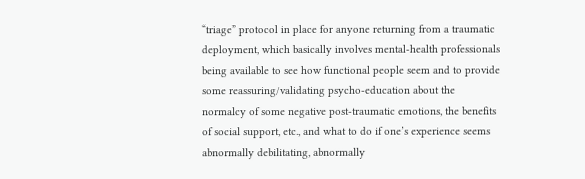“triage” protocol in place for anyone returning from a traumatic deployment, which basically involves mental-health professionals being available to see how functional people seem and to provide some reassuring/validating psycho-education about the normalcy of some negative post-traumatic emotions, the benefits of social support, etc., and what to do if one’s experience seems abnormally debilitating, abnormally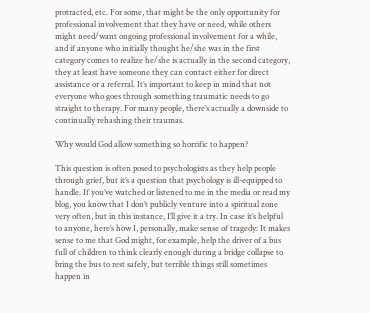protracted, etc. For some, that might be the only opportunity for professional involvement that they have or need, while others might need/want ongoing professional involvement for a while, and if anyone who initially thought he/she was in the first category comes to realize he/she is actually in the second category, they at least have someone they can contact either for direct assistance or a referral. It’s important to keep in mind that not everyone who goes through something traumatic needs to go straight to therapy. For many people, there’s actually a downside to continually rehashing their traumas.

Why would God allow something so horrific to happen?

This question is often posed to psychologists as they help people through grief, but it’s a question that psychology is ill-equipped to handle. If you’ve watched or listened to me in the media or read my blog, you know that I don’t publicly venture into a spiritual zone very often, but in this instance, I’ll give it a try. In case it’s helpful to anyone, here’s how I, personally, make sense of tragedy: It makes sense to me that God might, for example, help the driver of a bus full of children to think clearly enough during a bridge collapse to bring the bus to rest safely, but terrible things still sometimes happen in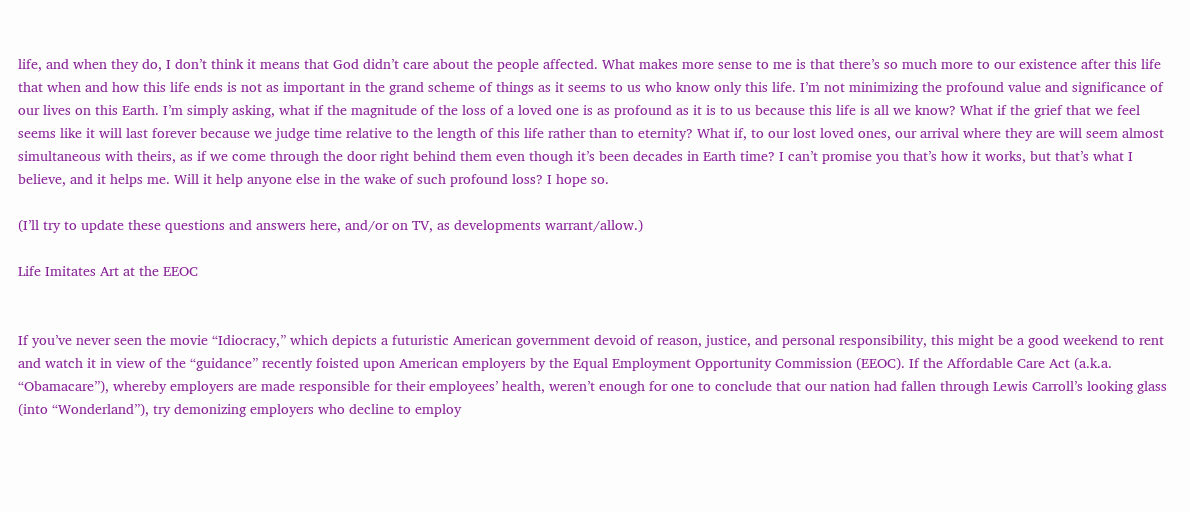life, and when they do, I don’t think it means that God didn’t care about the people affected. What makes more sense to me is that there’s so much more to our existence after this life that when and how this life ends is not as important in the grand scheme of things as it seems to us who know only this life. I’m not minimizing the profound value and significance of our lives on this Earth. I’m simply asking, what if the magnitude of the loss of a loved one is as profound as it is to us because this life is all we know? What if the grief that we feel seems like it will last forever because we judge time relative to the length of this life rather than to eternity? What if, to our lost loved ones, our arrival where they are will seem almost simultaneous with theirs, as if we come through the door right behind them even though it’s been decades in Earth time? I can’t promise you that’s how it works, but that’s what I believe, and it helps me. Will it help anyone else in the wake of such profound loss? I hope so.

(I’ll try to update these questions and answers here, and/or on TV, as developments warrant/allow.)

Life Imitates Art at the EEOC


If you’ve never seen the movie “Idiocracy,” which depicts a futuristic American government devoid of reason, justice, and personal responsibility, this might be a good weekend to rent and watch it in view of the “guidance” recently foisted upon American employers by the Equal Employment Opportunity Commission (EEOC). If the Affordable Care Act (a.k.a. “Obamacare”), whereby employers are made responsible for their employees’ health, weren’t enough for one to conclude that our nation had fallen through Lewis Carroll’s looking glass (into “Wonderland”), try demonizing employers who decline to employ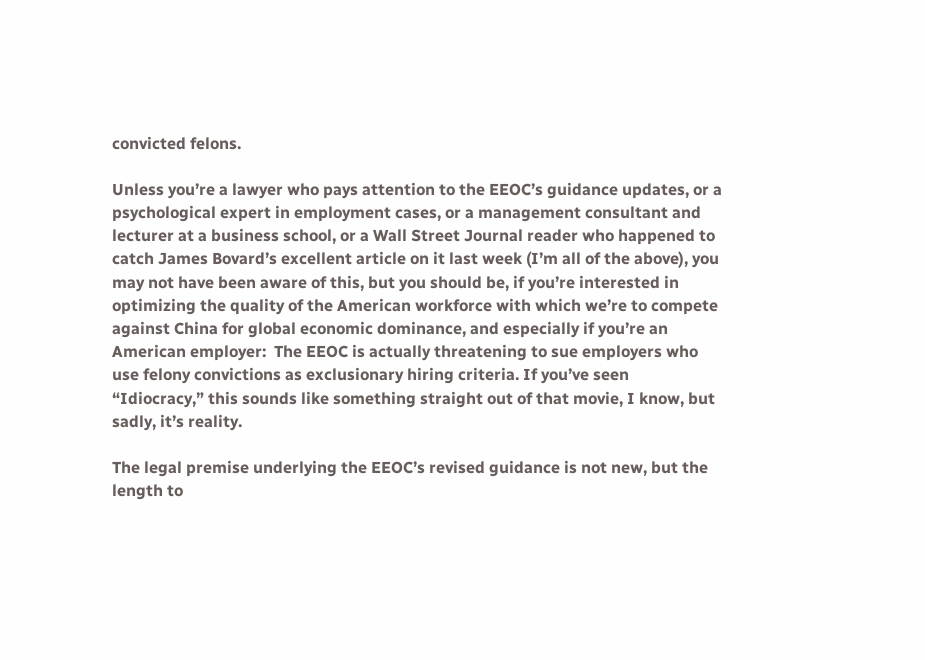convicted felons.

Unless you’re a lawyer who pays attention to the EEOC’s guidance updates, or a psychological expert in employment cases, or a management consultant and lecturer at a business school, or a Wall Street Journal reader who happened to catch James Bovard’s excellent article on it last week (I’m all of the above), you may not have been aware of this, but you should be, if you’re interested in optimizing the quality of the American workforce with which we’re to compete against China for global economic dominance, and especially if you’re an American employer:  The EEOC is actually threatening to sue employers who use felony convictions as exclusionary hiring criteria. If you’ve seen “Idiocracy,” this sounds like something straight out of that movie, I know, but sadly, it’s reality.

The legal premise underlying the EEOC’s revised guidance is not new, but the length to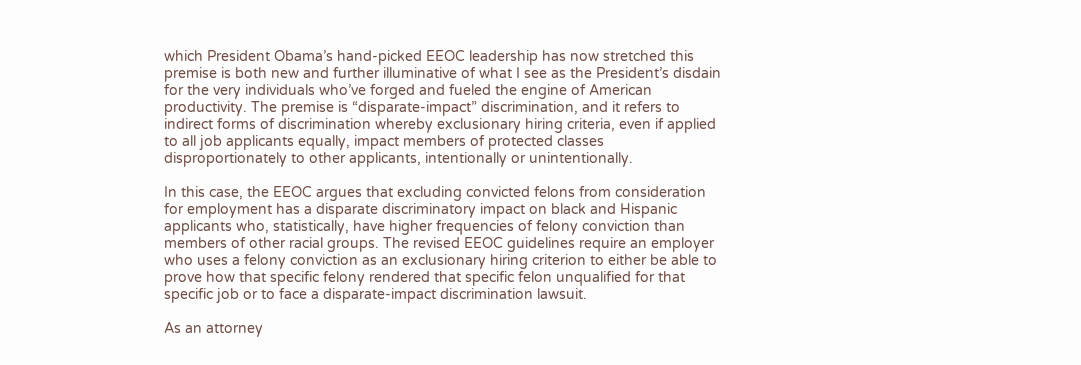which President Obama’s hand-picked EEOC leadership has now stretched this premise is both new and further illuminative of what I see as the President’s disdain for the very individuals who’ve forged and fueled the engine of American productivity. The premise is “disparate-impact” discrimination, and it refers to indirect forms of discrimination whereby exclusionary hiring criteria, even if applied to all job applicants equally, impact members of protected classes disproportionately to other applicants, intentionally or unintentionally.

In this case, the EEOC argues that excluding convicted felons from consideration for employment has a disparate discriminatory impact on black and Hispanic applicants who, statistically, have higher frequencies of felony conviction than members of other racial groups. The revised EEOC guidelines require an employer who uses a felony conviction as an exclusionary hiring criterion to either be able to prove how that specific felony rendered that specific felon unqualified for that specific job or to face a disparate-impact discrimination lawsuit.

As an attorney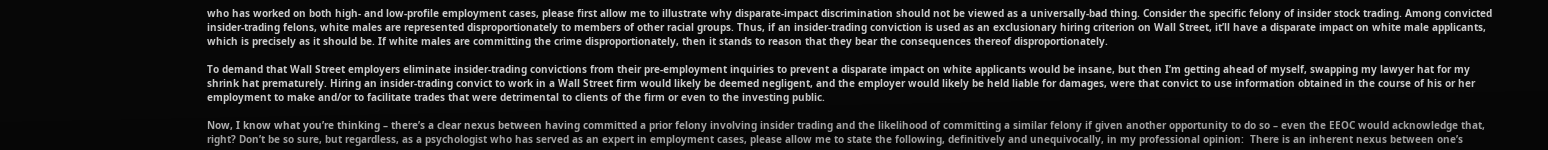who has worked on both high- and low-profile employment cases, please first allow me to illustrate why disparate-impact discrimination should not be viewed as a universally-bad thing. Consider the specific felony of insider stock trading. Among convicted insider-trading felons, white males are represented disproportionately to members of other racial groups. Thus, if an insider-trading conviction is used as an exclusionary hiring criterion on Wall Street, it’ll have a disparate impact on white male applicants, which is precisely as it should be. If white males are committing the crime disproportionately, then it stands to reason that they bear the consequences thereof disproportionately.

To demand that Wall Street employers eliminate insider-trading convictions from their pre-employment inquiries to prevent a disparate impact on white applicants would be insane, but then I’m getting ahead of myself, swapping my lawyer hat for my shrink hat prematurely. Hiring an insider-trading convict to work in a Wall Street firm would likely be deemed negligent, and the employer would likely be held liable for damages, were that convict to use information obtained in the course of his or her employment to make and/or to facilitate trades that were detrimental to clients of the firm or even to the investing public.

Now, I know what you’re thinking – there’s a clear nexus between having committed a prior felony involving insider trading and the likelihood of committing a similar felony if given another opportunity to do so – even the EEOC would acknowledge that, right? Don’t be so sure, but regardless, as a psychologist who has served as an expert in employment cases, please allow me to state the following, definitively and unequivocally, in my professional opinion:  There is an inherent nexus between one’s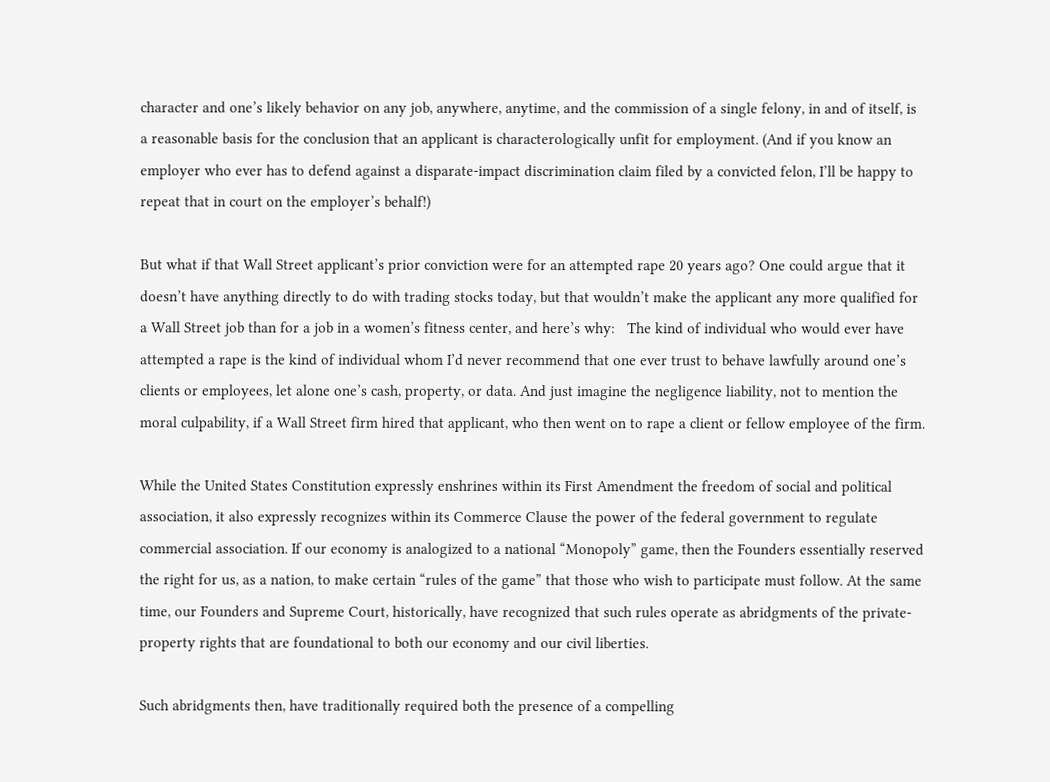character and one’s likely behavior on any job, anywhere, anytime, and the commission of a single felony, in and of itself, is a reasonable basis for the conclusion that an applicant is characterologically unfit for employment. (And if you know an employer who ever has to defend against a disparate-impact discrimination claim filed by a convicted felon, I’ll be happy to repeat that in court on the employer’s behalf!)

But what if that Wall Street applicant’s prior conviction were for an attempted rape 20 years ago? One could argue that it doesn’t have anything directly to do with trading stocks today, but that wouldn’t make the applicant any more qualified for a Wall Street job than for a job in a women’s fitness center, and here’s why:   The kind of individual who would ever have attempted a rape is the kind of individual whom I’d never recommend that one ever trust to behave lawfully around one’s clients or employees, let alone one’s cash, property, or data. And just imagine the negligence liability, not to mention the moral culpability, if a Wall Street firm hired that applicant, who then went on to rape a client or fellow employee of the firm.

While the United States Constitution expressly enshrines within its First Amendment the freedom of social and political association, it also expressly recognizes within its Commerce Clause the power of the federal government to regulate commercial association. If our economy is analogized to a national “Monopoly” game, then the Founders essentially reserved the right for us, as a nation, to make certain “rules of the game” that those who wish to participate must follow. At the same time, our Founders and Supreme Court, historically, have recognized that such rules operate as abridgments of the private-property rights that are foundational to both our economy and our civil liberties.

Such abridgments then, have traditionally required both the presence of a compelling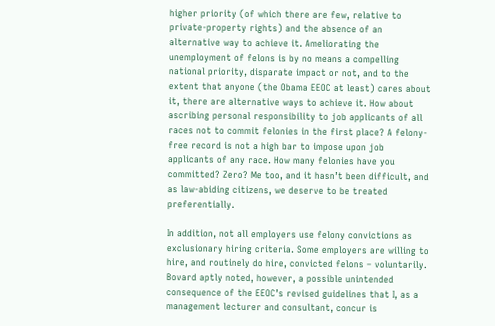higher priority (of which there are few, relative to private-property rights) and the absence of an alternative way to achieve it. Ameliorating the unemployment of felons is by no means a compelling national priority, disparate impact or not, and to the extent that anyone (the Obama EEOC at least) cares about it, there are alternative ways to achieve it. How about ascribing personal responsibility to job applicants of all races not to commit felonies in the first place? A felony-free record is not a high bar to impose upon job applicants of any race. How many felonies have you committed? Zero? Me too, and it hasn’t been difficult, and as law-abiding citizens, we deserve to be treated preferentially.

In addition, not all employers use felony convictions as exclusionary hiring criteria. Some employers are willing to hire, and routinely do hire, convicted felons – voluntarily. Bovard aptly noted, however, a possible unintended consequence of the EEOC’s revised guidelines that I, as a management lecturer and consultant, concur is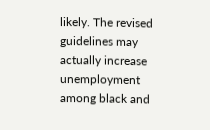likely. The revised guidelines may actually increase unemployment among black and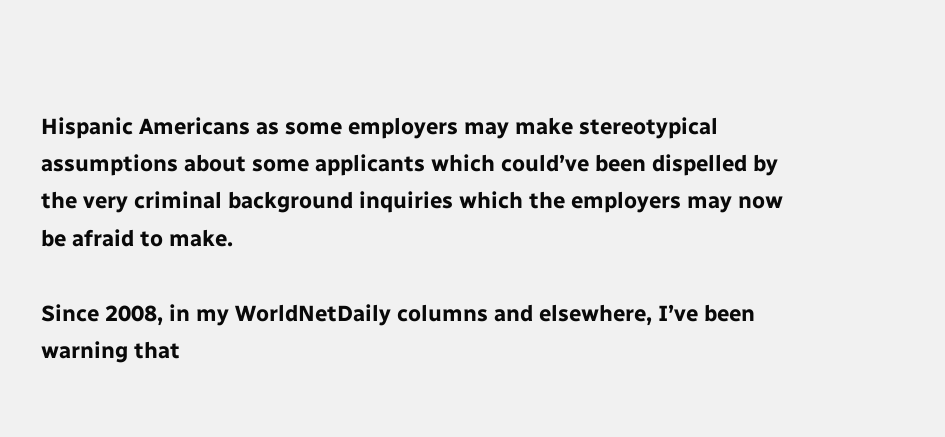Hispanic Americans as some employers may make stereotypical assumptions about some applicants which could’ve been dispelled by the very criminal background inquiries which the employers may now be afraid to make.

Since 2008, in my WorldNetDaily columns and elsewhere, I’ve been warning that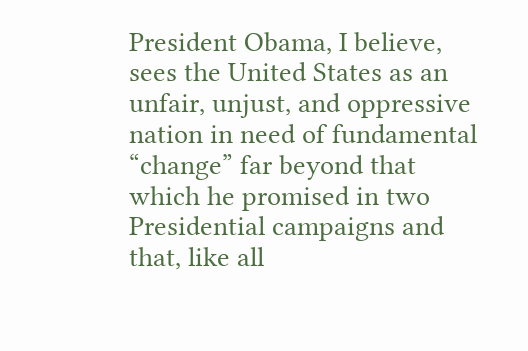President Obama, I believe, sees the United States as an unfair, unjust, and oppressive nation in need of fundamental “change” far beyond that which he promised in two Presidential campaigns and that, like all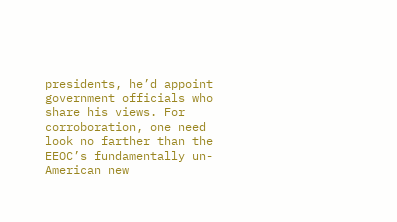presidents, he’d appoint government officials who share his views. For corroboration, one need look no farther than the EEOC’s fundamentally un-American new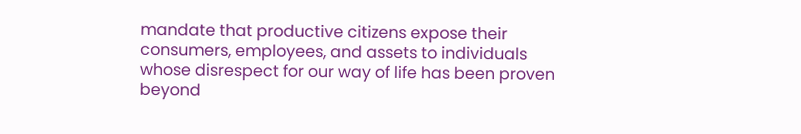mandate that productive citizens expose their consumers, employees, and assets to individuals whose disrespect for our way of life has been proven beyond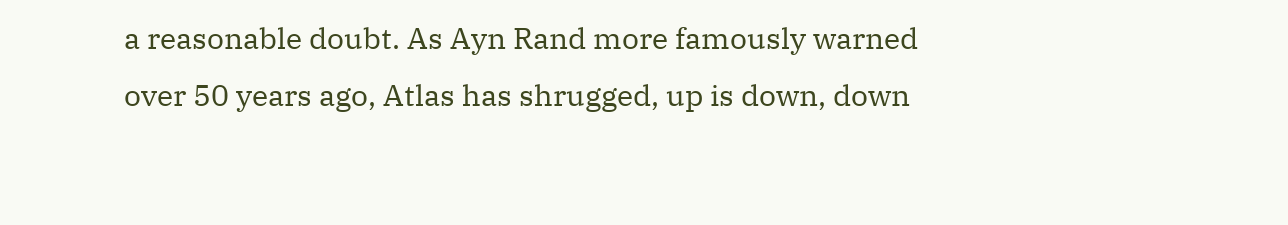a reasonable doubt. As Ayn Rand more famously warned over 50 years ago, Atlas has shrugged, up is down, down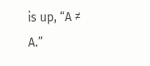is up, “A ≠ A.”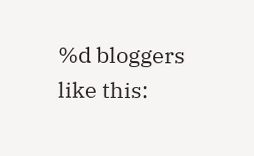%d bloggers like this: